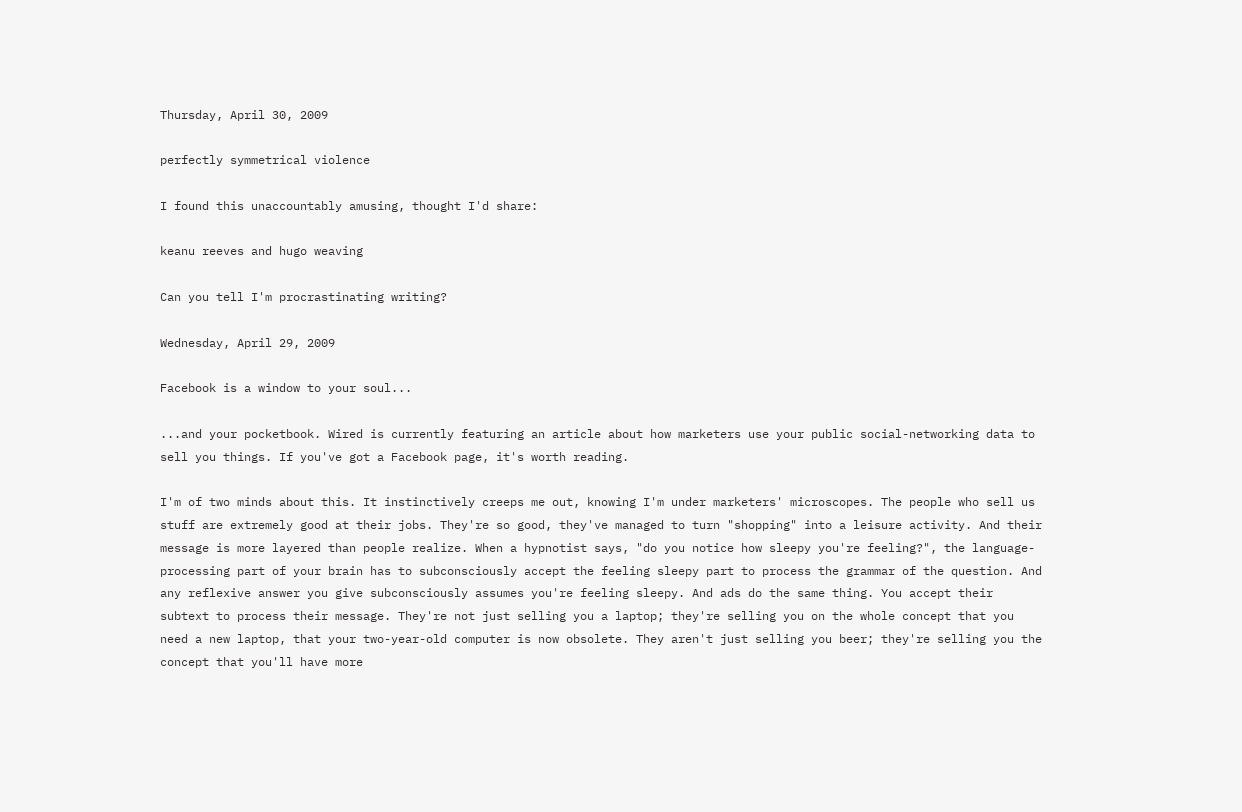Thursday, April 30, 2009

perfectly symmetrical violence

I found this unaccountably amusing, thought I'd share:

keanu reeves and hugo weaving

Can you tell I'm procrastinating writing?

Wednesday, April 29, 2009

Facebook is a window to your soul...

...and your pocketbook. Wired is currently featuring an article about how marketers use your public social-networking data to sell you things. If you've got a Facebook page, it's worth reading.

I'm of two minds about this. It instinctively creeps me out, knowing I'm under marketers' microscopes. The people who sell us stuff are extremely good at their jobs. They're so good, they've managed to turn "shopping" into a leisure activity. And their message is more layered than people realize. When a hypnotist says, "do you notice how sleepy you're feeling?", the language-processing part of your brain has to subconsciously accept the feeling sleepy part to process the grammar of the question. And any reflexive answer you give subconsciously assumes you're feeling sleepy. And ads do the same thing. You accept their subtext to process their message. They're not just selling you a laptop; they're selling you on the whole concept that you need a new laptop, that your two-year-old computer is now obsolete. They aren't just selling you beer; they're selling you the concept that you'll have more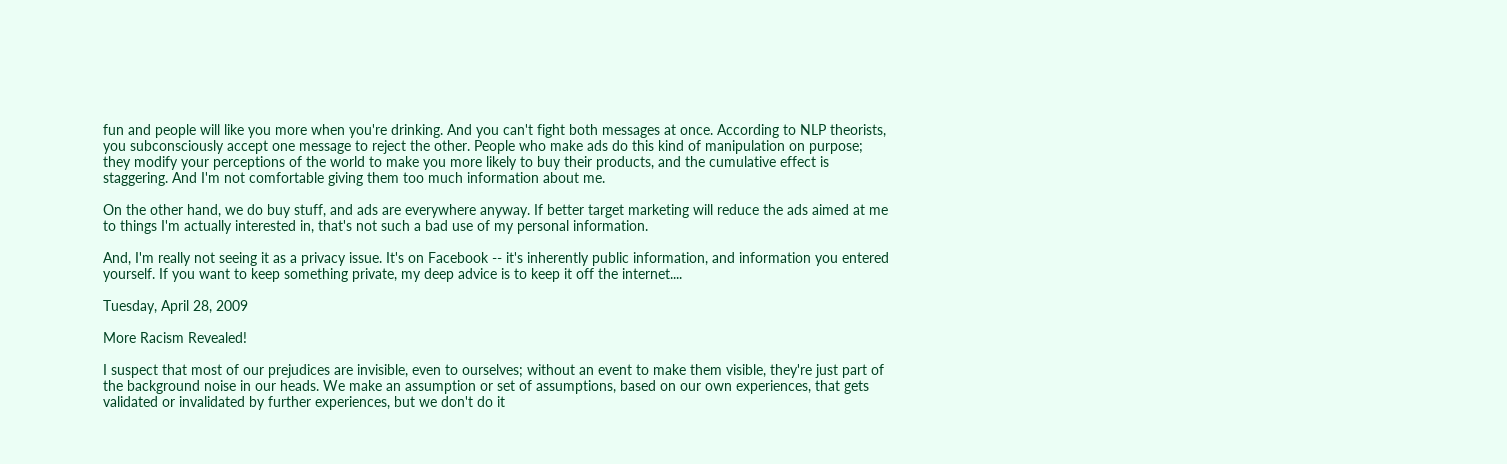fun and people will like you more when you're drinking. And you can't fight both messages at once. According to NLP theorists, you subconsciously accept one message to reject the other. People who make ads do this kind of manipulation on purpose; they modify your perceptions of the world to make you more likely to buy their products, and the cumulative effect is staggering. And I'm not comfortable giving them too much information about me.

On the other hand, we do buy stuff, and ads are everywhere anyway. If better target marketing will reduce the ads aimed at me to things I'm actually interested in, that's not such a bad use of my personal information.

And, I'm really not seeing it as a privacy issue. It's on Facebook -- it's inherently public information, and information you entered yourself. If you want to keep something private, my deep advice is to keep it off the internet....

Tuesday, April 28, 2009

More Racism Revealed!

I suspect that most of our prejudices are invisible, even to ourselves; without an event to make them visible, they're just part of the background noise in our heads. We make an assumption or set of assumptions, based on our own experiences, that gets validated or invalidated by further experiences, but we don't do it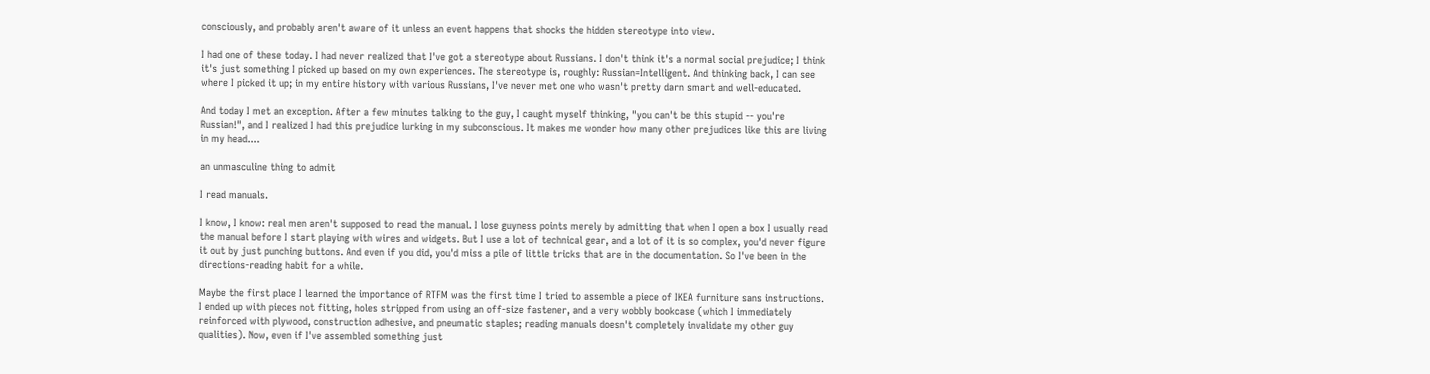consciously, and probably aren't aware of it unless an event happens that shocks the hidden stereotype into view.

I had one of these today. I had never realized that I've got a stereotype about Russians. I don't think it's a normal social prejudice; I think it's just something I picked up based on my own experiences. The stereotype is, roughly: Russian=Intelligent. And thinking back, I can see where I picked it up; in my entire history with various Russians, I've never met one who wasn't pretty darn smart and well-educated.

And today I met an exception. After a few minutes talking to the guy, I caught myself thinking, "you can't be this stupid -- you're Russian!", and I realized I had this prejudice lurking in my subconscious. It makes me wonder how many other prejudices like this are living in my head....

an unmasculine thing to admit

I read manuals.

I know, I know: real men aren't supposed to read the manual. I lose guyness points merely by admitting that when I open a box I usually read the manual before I start playing with wires and widgets. But I use a lot of technical gear, and a lot of it is so complex, you'd never figure it out by just punching buttons. And even if you did, you'd miss a pile of little tricks that are in the documentation. So I've been in the directions-reading habit for a while.

Maybe the first place I learned the importance of RTFM was the first time I tried to assemble a piece of IKEA furniture sans instructions. I ended up with pieces not fitting, holes stripped from using an off-size fastener, and a very wobbly bookcase (which I immediately reinforced with plywood, construction adhesive, and pneumatic staples; reading manuals doesn't completely invalidate my other guy qualities). Now, even if I've assembled something just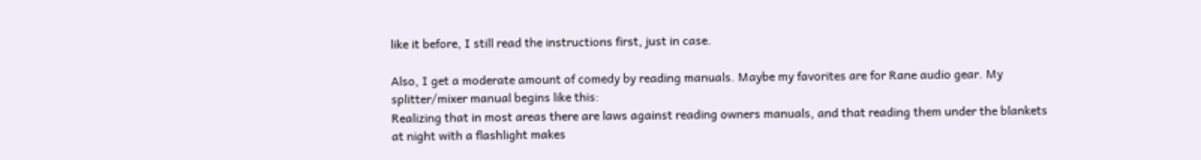like it before, I still read the instructions first, just in case.

Also, I get a moderate amount of comedy by reading manuals. Maybe my favorites are for Rane audio gear. My splitter/mixer manual begins like this:
Realizing that in most areas there are laws against reading owners manuals, and that reading them under the blankets at night with a flashlight makes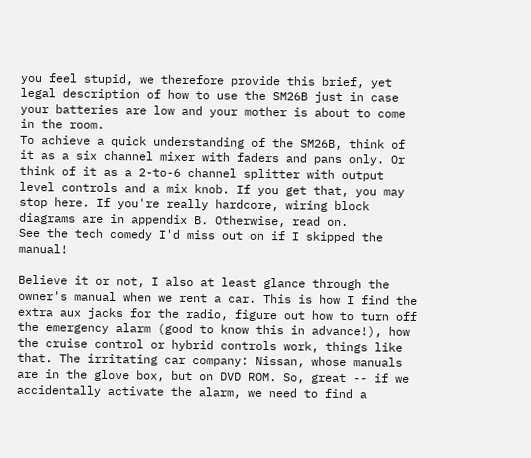you feel stupid, we therefore provide this brief, yet legal description of how to use the SM26B just in case your batteries are low and your mother is about to come in the room.
To achieve a quick understanding of the SM26B, think of it as a six channel mixer with faders and pans only. Or think of it as a 2-to-6 channel splitter with output level controls and a mix knob. If you get that, you may stop here. If you're really hardcore, wiring block diagrams are in appendix B. Otherwise, read on.
See the tech comedy I'd miss out on if I skipped the manual!

Believe it or not, I also at least glance through the owner's manual when we rent a car. This is how I find the extra aux jacks for the radio, figure out how to turn off the emergency alarm (good to know this in advance!), how the cruise control or hybrid controls work, things like that. The irritating car company: Nissan, whose manuals are in the glove box, but on DVD ROM. So, great -- if we accidentally activate the alarm, we need to find a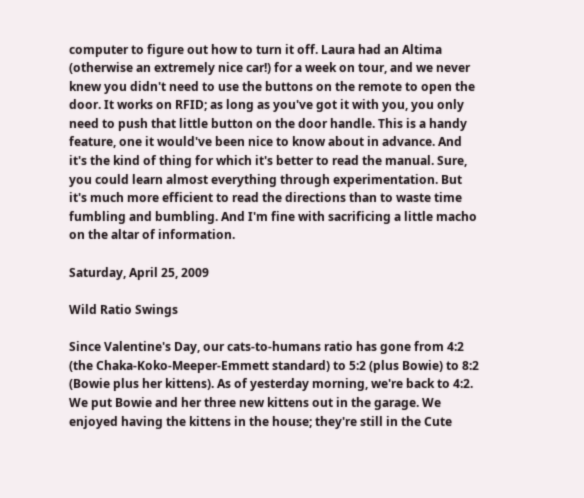computer to figure out how to turn it off. Laura had an Altima (otherwise an extremely nice car!) for a week on tour, and we never knew you didn't need to use the buttons on the remote to open the door. It works on RFID; as long as you've got it with you, you only need to push that little button on the door handle. This is a handy feature, one it would've been nice to know about in advance. And it's the kind of thing for which it's better to read the manual. Sure, you could learn almost everything through experimentation. But it's much more efficient to read the directions than to waste time fumbling and bumbling. And I'm fine with sacrificing a little macho on the altar of information.

Saturday, April 25, 2009

Wild Ratio Swings

Since Valentine's Day, our cats-to-humans ratio has gone from 4:2 (the Chaka-Koko-Meeper-Emmett standard) to 5:2 (plus Bowie) to 8:2 (Bowie plus her kittens). As of yesterday morning, we're back to 4:2. We put Bowie and her three new kittens out in the garage. We enjoyed having the kittens in the house; they're still in the Cute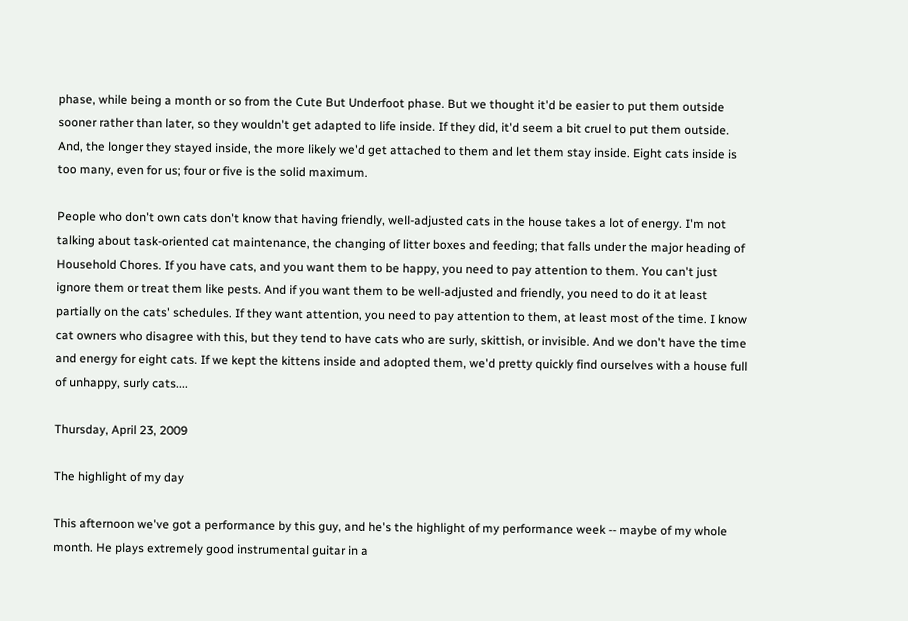phase, while being a month or so from the Cute But Underfoot phase. But we thought it'd be easier to put them outside sooner rather than later, so they wouldn't get adapted to life inside. If they did, it'd seem a bit cruel to put them outside. And, the longer they stayed inside, the more likely we'd get attached to them and let them stay inside. Eight cats inside is too many, even for us; four or five is the solid maximum.

People who don't own cats don't know that having friendly, well-adjusted cats in the house takes a lot of energy. I'm not talking about task-oriented cat maintenance, the changing of litter boxes and feeding; that falls under the major heading of Household Chores. If you have cats, and you want them to be happy, you need to pay attention to them. You can't just ignore them or treat them like pests. And if you want them to be well-adjusted and friendly, you need to do it at least partially on the cats' schedules. If they want attention, you need to pay attention to them, at least most of the time. I know cat owners who disagree with this, but they tend to have cats who are surly, skittish, or invisible. And we don't have the time and energy for eight cats. If we kept the kittens inside and adopted them, we'd pretty quickly find ourselves with a house full of unhappy, surly cats....

Thursday, April 23, 2009

The highlight of my day

This afternoon we've got a performance by this guy, and he's the highlight of my performance week -- maybe of my whole month. He plays extremely good instrumental guitar in a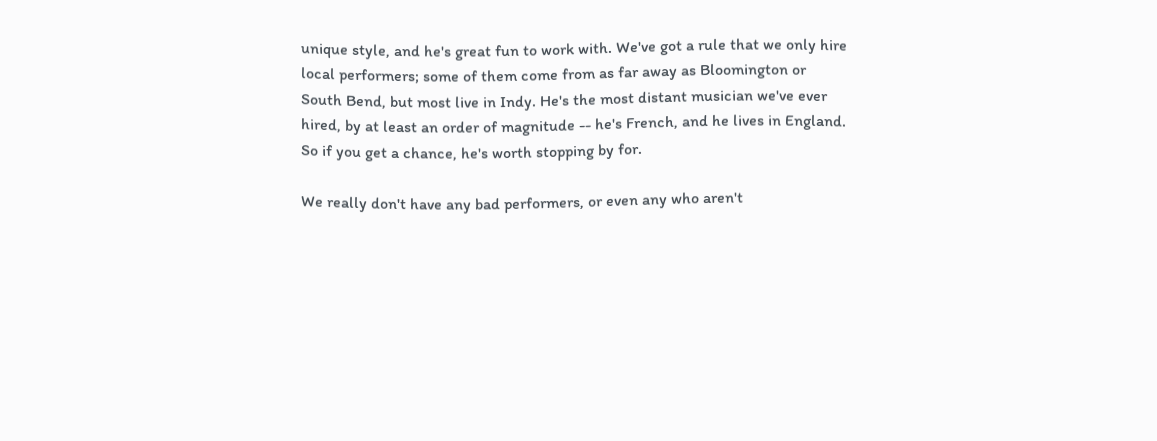unique style, and he's great fun to work with. We've got a rule that we only hire local performers; some of them come from as far away as Bloomington or South Bend, but most live in Indy. He's the most distant musician we've ever hired, by at least an order of magnitude -- he's French, and he lives in England. So if you get a chance, he's worth stopping by for.

We really don't have any bad performers, or even any who aren't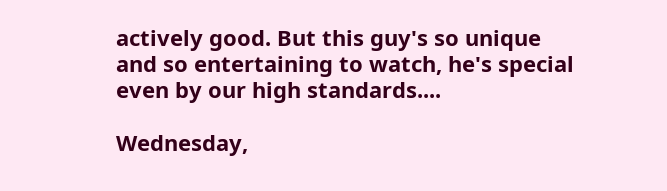actively good. But this guy's so unique and so entertaining to watch, he's special even by our high standards....

Wednesday,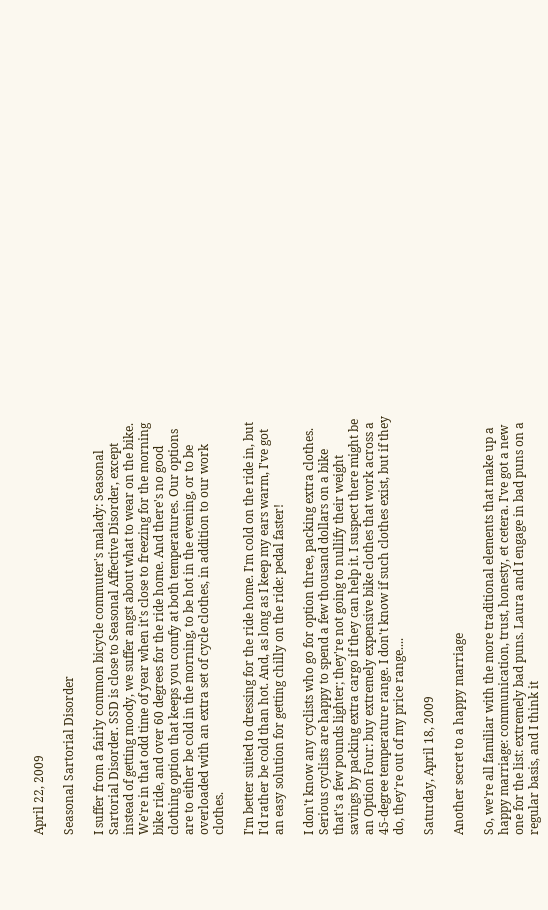April 22, 2009

Seasonal Sartorial Disorder

I suffer from a fairly common bicycle commuter's malady: Seasonal Sartorial Disorder. SSD is close to Seasonal Affective Disorder, except instead of getting moody, we suffer angst about what to wear on the bike. We're in that odd time of year when it's close to freezing for the morning bike ride, and over 60 degrees for the ride home. And there's no good clothing option that keeps you comfy at both temperatures. Our options are to either be cold in the morning, to be hot in the evening, or to be overloaded with an extra set of cycle clothes, in addition to our work clothes.

I'm better suited to dressing for the ride home. I'm cold on the ride in, but I'd rather be cold than hot. And, as long as I keep my ears warm, I've got an easy solution for getting chilly on the ride: pedal faster!

I don't know any cyclists who go for option three, packing extra clothes. Serious cyclists are happy to spend a few thousand dollars on a bike that's a few pounds lighter; they're not going to nullify their weight savings by packing extra cargo if they can help it. I suspect there might be an Option Four: buy extremely expensive bike clothes that work across a 45-degree temperature range. I don't know if such clothes exist, but if they do, they're out of my price range....

Saturday, April 18, 2009

Another secret to a happy marriage

So, we're all familiar with the more traditional elements that make up a happy marriage: communication, trust, honesty, et cetera. I've got a new one for the list: extremely bad puns. Laura and I engage in bad puns on a regular basis, and I think it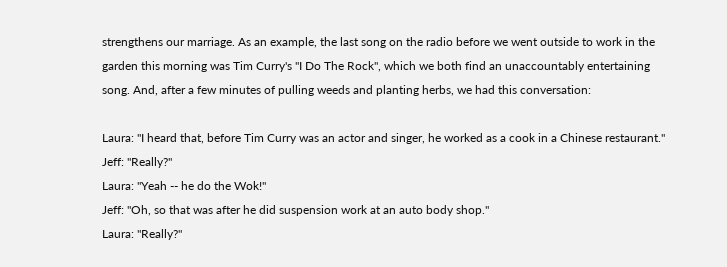strengthens our marriage. As an example, the last song on the radio before we went outside to work in the garden this morning was Tim Curry's "I Do The Rock", which we both find an unaccountably entertaining song. And, after a few minutes of pulling weeds and planting herbs, we had this conversation:

Laura: "I heard that, before Tim Curry was an actor and singer, he worked as a cook in a Chinese restaurant."
Jeff: "Really?"
Laura: "Yeah -- he do the Wok!"
Jeff: "Oh, so that was after he did suspension work at an auto body shop."
Laura: "Really?"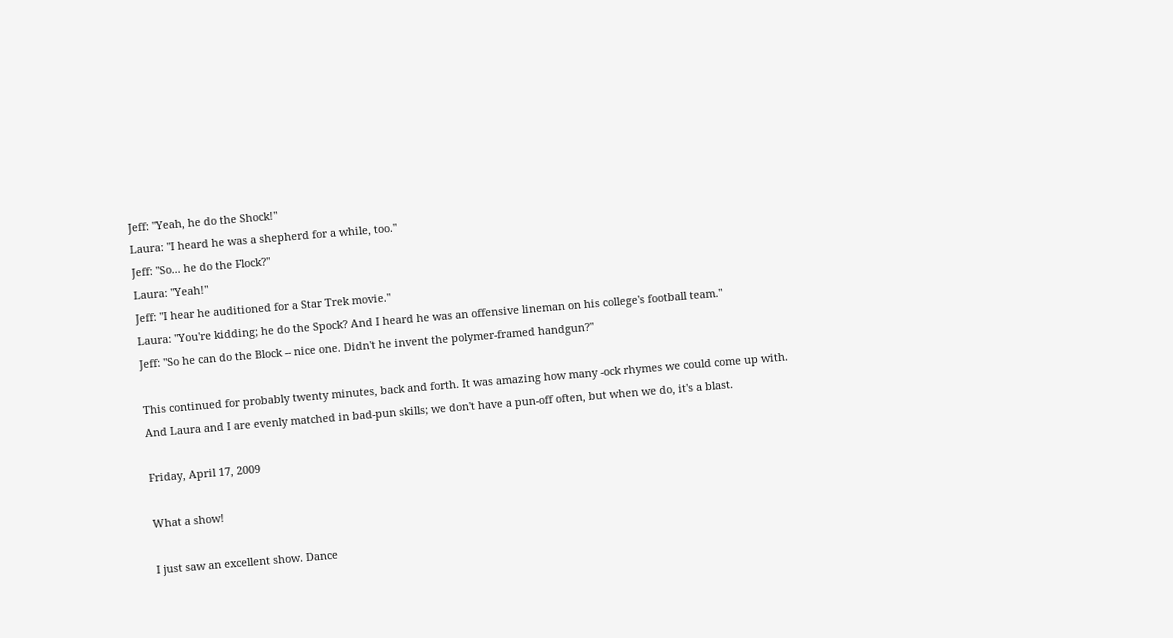Jeff: "Yeah, he do the Shock!"
Laura: "I heard he was a shepherd for a while, too."
Jeff: "So... he do the Flock?"
Laura: "Yeah!"
Jeff: "I hear he auditioned for a Star Trek movie."
Laura: "You're kidding; he do the Spock? And I heard he was an offensive lineman on his college's football team."
Jeff: "So he can do the Block -- nice one. Didn't he invent the polymer-framed handgun?"

This continued for probably twenty minutes, back and forth. It was amazing how many -ock rhymes we could come up with. And Laura and I are evenly matched in bad-pun skills; we don't have a pun-off often, but when we do, it's a blast.

Friday, April 17, 2009

What a show!

I just saw an excellent show. Dance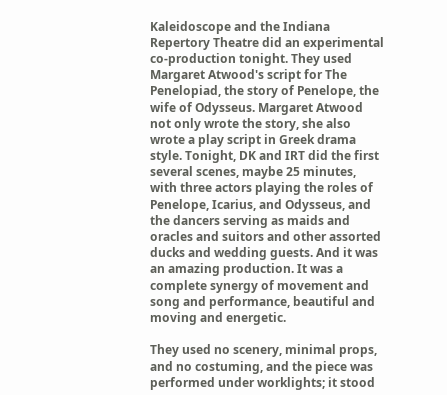Kaleidoscope and the Indiana Repertory Theatre did an experimental co-production tonight. They used Margaret Atwood's script for The Penelopiad, the story of Penelope, the wife of Odysseus. Margaret Atwood not only wrote the story, she also wrote a play script in Greek drama style. Tonight, DK and IRT did the first several scenes, maybe 25 minutes, with three actors playing the roles of Penelope, Icarius, and Odysseus, and the dancers serving as maids and oracles and suitors and other assorted ducks and wedding guests. And it was an amazing production. It was a complete synergy of movement and song and performance, beautiful and moving and energetic.

They used no scenery, minimal props, and no costuming, and the piece was performed under worklights; it stood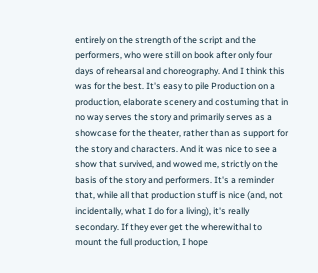entirely on the strength of the script and the performers, who were still on book after only four days of rehearsal and choreography. And I think this was for the best. It's easy to pile Production on a production, elaborate scenery and costuming that in no way serves the story and primarily serves as a showcase for the theater, rather than as support for the story and characters. And it was nice to see a show that survived, and wowed me, strictly on the basis of the story and performers. It's a reminder that, while all that production stuff is nice (and, not incidentally, what I do for a living), it's really secondary. If they ever get the wherewithal to mount the full production, I hope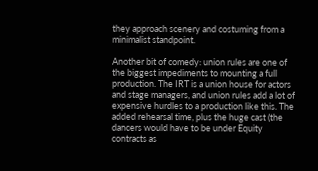they approach scenery and costuming from a minimalist standpoint.

Another bit of comedy: union rules are one of the biggest impediments to mounting a full production. The IRT is a union house for actors and stage managers, and union rules add a lot of expensive hurdles to a production like this. The added rehearsal time, plus the huge cast (the dancers would have to be under Equity contracts as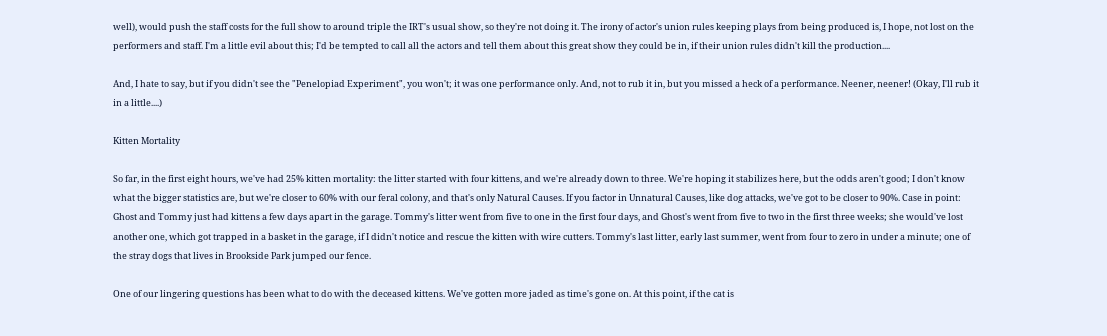well), would push the staff costs for the full show to around triple the IRT's usual show, so they're not doing it. The irony of actor's union rules keeping plays from being produced is, I hope, not lost on the performers and staff. I'm a little evil about this; I'd be tempted to call all the actors and tell them about this great show they could be in, if their union rules didn't kill the production....

And, I hate to say, but if you didn't see the "Penelopiad Experiment", you won't; it was one performance only. And, not to rub it in, but you missed a heck of a performance. Neener, neener! (Okay, I'll rub it in a little....)

Kitten Mortality

So far, in the first eight hours, we've had 25% kitten mortality: the litter started with four kittens, and we're already down to three. We're hoping it stabilizes here, but the odds aren't good; I don't know what the bigger statistics are, but we're closer to 60% with our feral colony, and that's only Natural Causes. If you factor in Unnatural Causes, like dog attacks, we've got to be closer to 90%. Case in point: Ghost and Tommy just had kittens a few days apart in the garage. Tommy's litter went from five to one in the first four days, and Ghost's went from five to two in the first three weeks; she would've lost another one, which got trapped in a basket in the garage, if I didn't notice and rescue the kitten with wire cutters. Tommy's last litter, early last summer, went from four to zero in under a minute; one of the stray dogs that lives in Brookside Park jumped our fence.

One of our lingering questions has been what to do with the deceased kittens. We've gotten more jaded as time's gone on. At this point, if the cat is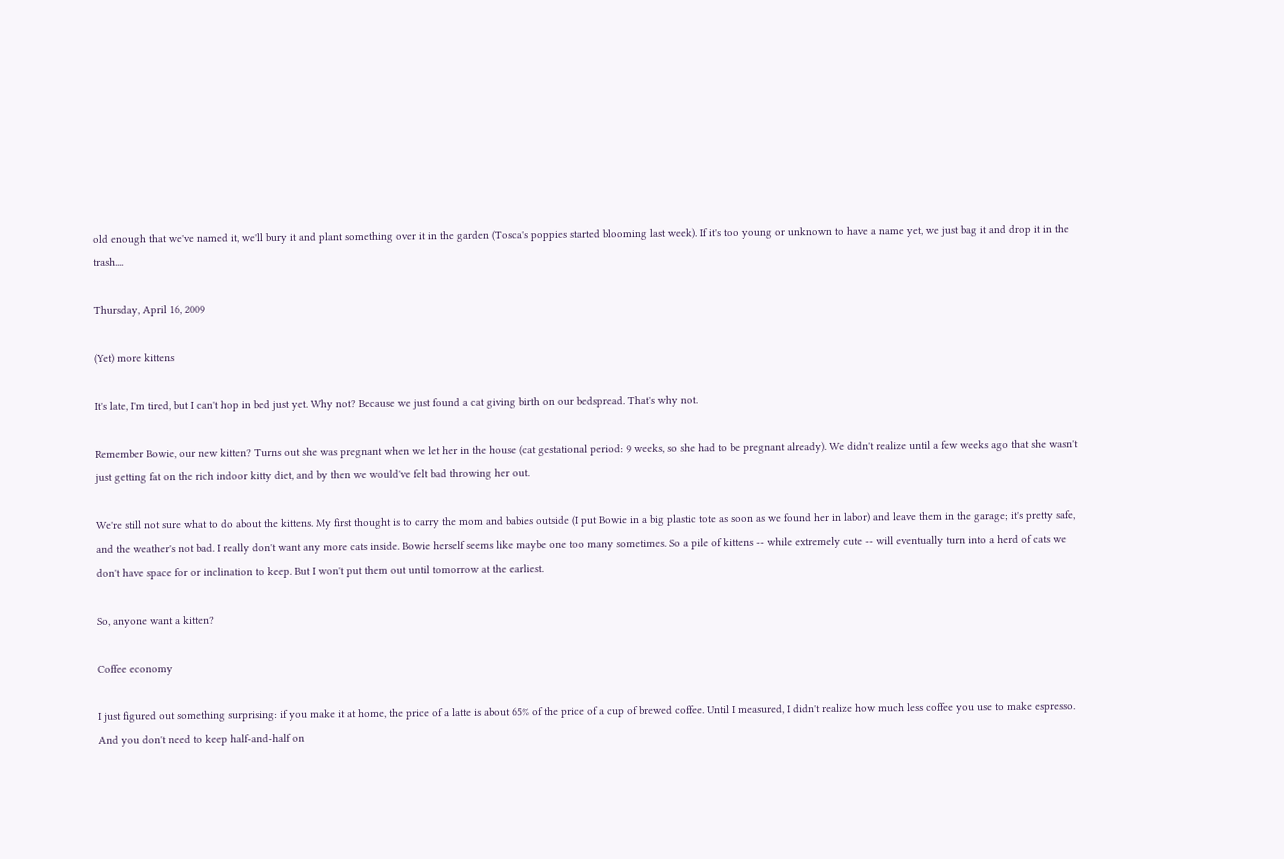old enough that we've named it, we'll bury it and plant something over it in the garden (Tosca's poppies started blooming last week). If it's too young or unknown to have a name yet, we just bag it and drop it in the trash....

Thursday, April 16, 2009

(Yet) more kittens

It's late, I'm tired, but I can't hop in bed just yet. Why not? Because we just found a cat giving birth on our bedspread. That's why not.

Remember Bowie, our new kitten? Turns out she was pregnant when we let her in the house (cat gestational period: 9 weeks, so she had to be pregnant already). We didn't realize until a few weeks ago that she wasn't just getting fat on the rich indoor kitty diet, and by then we would've felt bad throwing her out.

We're still not sure what to do about the kittens. My first thought is to carry the mom and babies outside (I put Bowie in a big plastic tote as soon as we found her in labor) and leave them in the garage; it's pretty safe, and the weather's not bad. I really don't want any more cats inside. Bowie herself seems like maybe one too many sometimes. So a pile of kittens -- while extremely cute -- will eventually turn into a herd of cats we don't have space for or inclination to keep. But I won't put them out until tomorrow at the earliest.

So, anyone want a kitten?

Coffee economy

I just figured out something surprising: if you make it at home, the price of a latte is about 65% of the price of a cup of brewed coffee. Until I measured, I didn't realize how much less coffee you use to make espresso. And you don't need to keep half-and-half on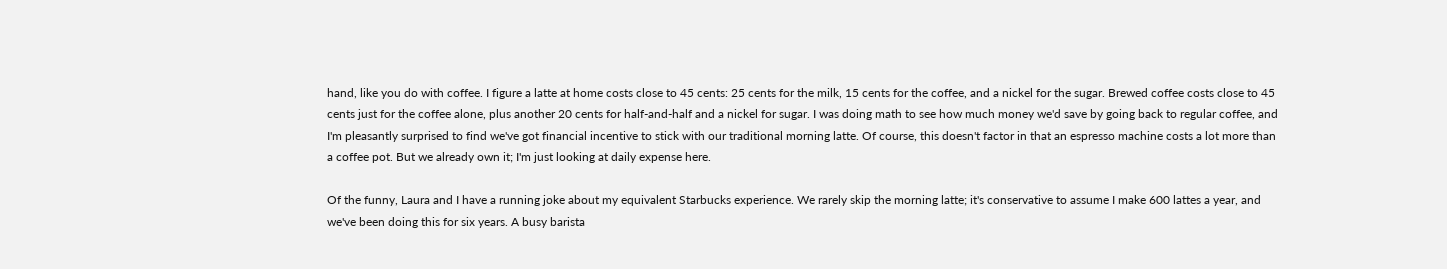hand, like you do with coffee. I figure a latte at home costs close to 45 cents: 25 cents for the milk, 15 cents for the coffee, and a nickel for the sugar. Brewed coffee costs close to 45 cents just for the coffee alone, plus another 20 cents for half-and-half and a nickel for sugar. I was doing math to see how much money we'd save by going back to regular coffee, and I'm pleasantly surprised to find we've got financial incentive to stick with our traditional morning latte. Of course, this doesn't factor in that an espresso machine costs a lot more than a coffee pot. But we already own it; I'm just looking at daily expense here.

Of the funny, Laura and I have a running joke about my equivalent Starbucks experience. We rarely skip the morning latte; it's conservative to assume I make 600 lattes a year, and we've been doing this for six years. A busy barista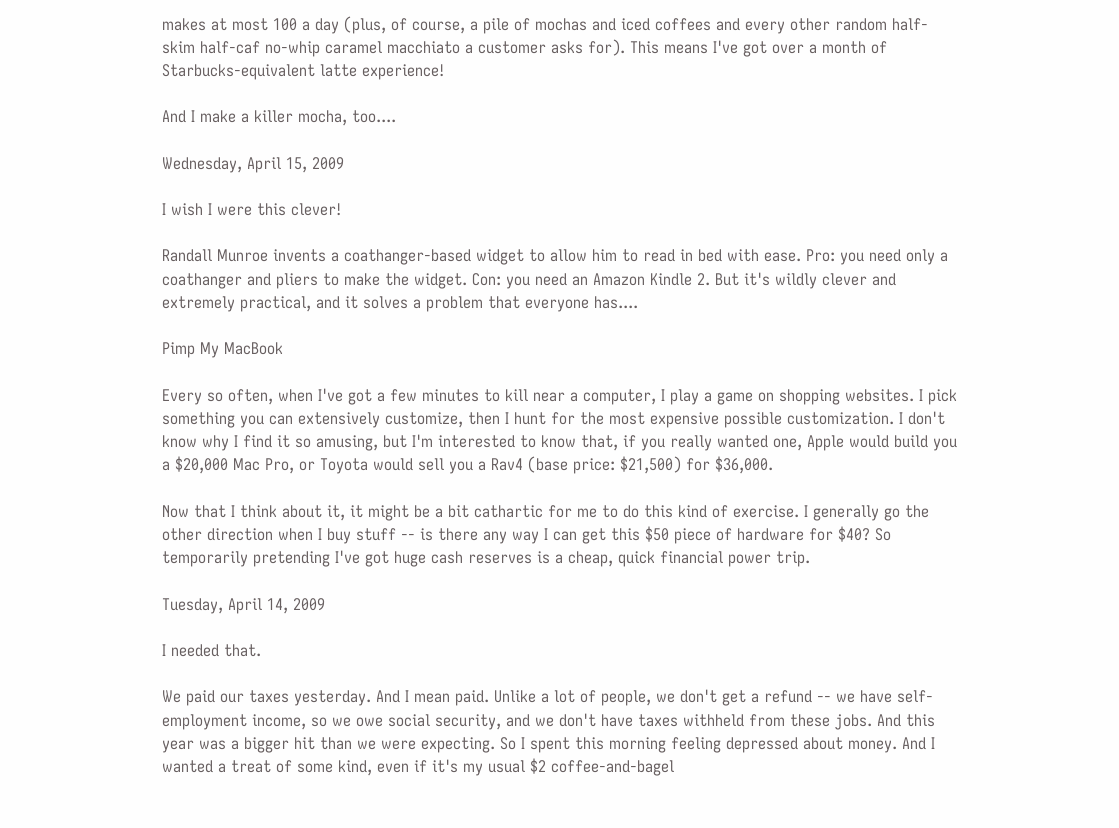makes at most 100 a day (plus, of course, a pile of mochas and iced coffees and every other random half-skim half-caf no-whip caramel macchiato a customer asks for). This means I've got over a month of Starbucks-equivalent latte experience!

And I make a killer mocha, too....

Wednesday, April 15, 2009

I wish I were this clever!

Randall Munroe invents a coathanger-based widget to allow him to read in bed with ease. Pro: you need only a coathanger and pliers to make the widget. Con: you need an Amazon Kindle 2. But it's wildly clever and extremely practical, and it solves a problem that everyone has....

Pimp My MacBook

Every so often, when I've got a few minutes to kill near a computer, I play a game on shopping websites. I pick something you can extensively customize, then I hunt for the most expensive possible customization. I don't know why I find it so amusing, but I'm interested to know that, if you really wanted one, Apple would build you a $20,000 Mac Pro, or Toyota would sell you a Rav4 (base price: $21,500) for $36,000.

Now that I think about it, it might be a bit cathartic for me to do this kind of exercise. I generally go the other direction when I buy stuff -- is there any way I can get this $50 piece of hardware for $40? So temporarily pretending I've got huge cash reserves is a cheap, quick financial power trip.

Tuesday, April 14, 2009

I needed that.

We paid our taxes yesterday. And I mean paid. Unlike a lot of people, we don't get a refund -- we have self-employment income, so we owe social security, and we don't have taxes withheld from these jobs. And this year was a bigger hit than we were expecting. So I spent this morning feeling depressed about money. And I wanted a treat of some kind, even if it's my usual $2 coffee-and-bagel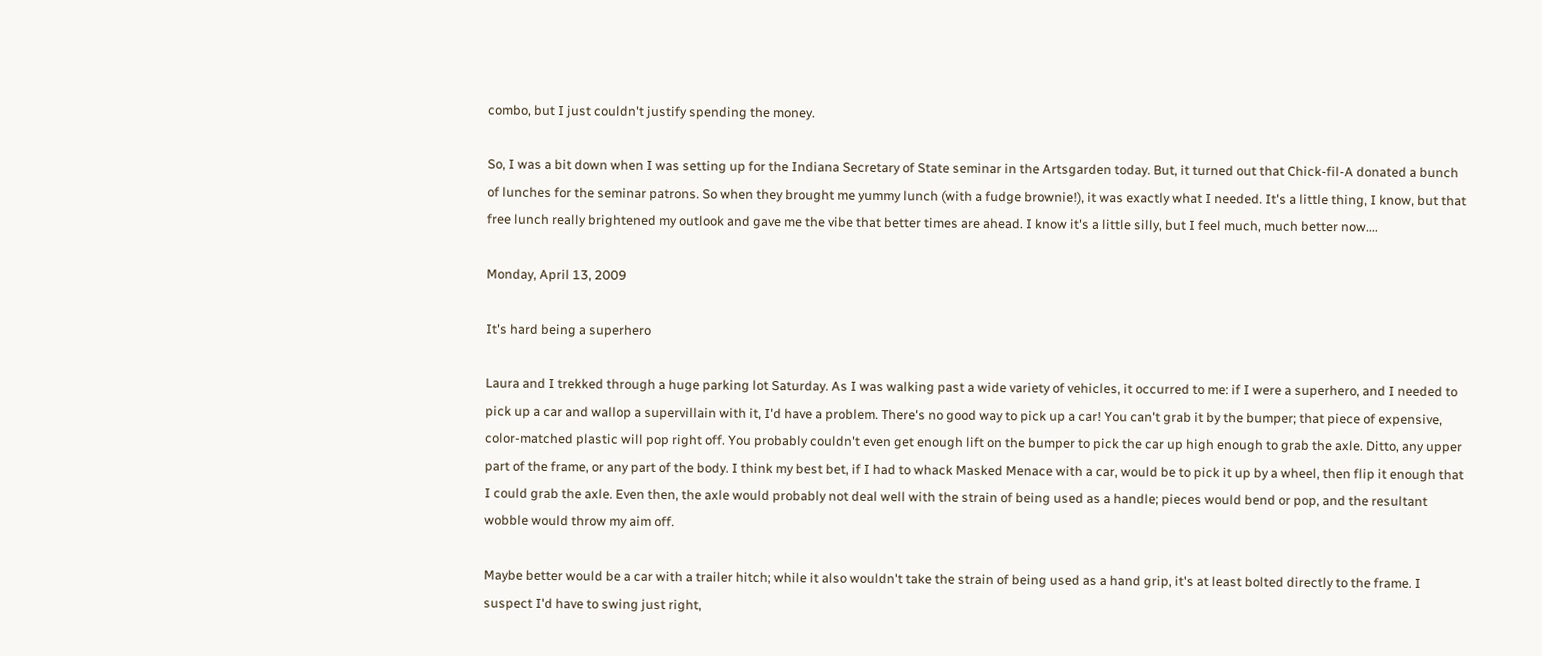combo, but I just couldn't justify spending the money.

So, I was a bit down when I was setting up for the Indiana Secretary of State seminar in the Artsgarden today. But, it turned out that Chick-fil-A donated a bunch of lunches for the seminar patrons. So when they brought me yummy lunch (with a fudge brownie!), it was exactly what I needed. It's a little thing, I know, but that free lunch really brightened my outlook and gave me the vibe that better times are ahead. I know it's a little silly, but I feel much, much better now....

Monday, April 13, 2009

It's hard being a superhero

Laura and I trekked through a huge parking lot Saturday. As I was walking past a wide variety of vehicles, it occurred to me: if I were a superhero, and I needed to pick up a car and wallop a supervillain with it, I'd have a problem. There's no good way to pick up a car! You can't grab it by the bumper; that piece of expensive, color-matched plastic will pop right off. You probably couldn't even get enough lift on the bumper to pick the car up high enough to grab the axle. Ditto, any upper part of the frame, or any part of the body. I think my best bet, if I had to whack Masked Menace with a car, would be to pick it up by a wheel, then flip it enough that I could grab the axle. Even then, the axle would probably not deal well with the strain of being used as a handle; pieces would bend or pop, and the resultant wobble would throw my aim off.

Maybe better would be a car with a trailer hitch; while it also wouldn't take the strain of being used as a hand grip, it's at least bolted directly to the frame. I suspect I'd have to swing just right,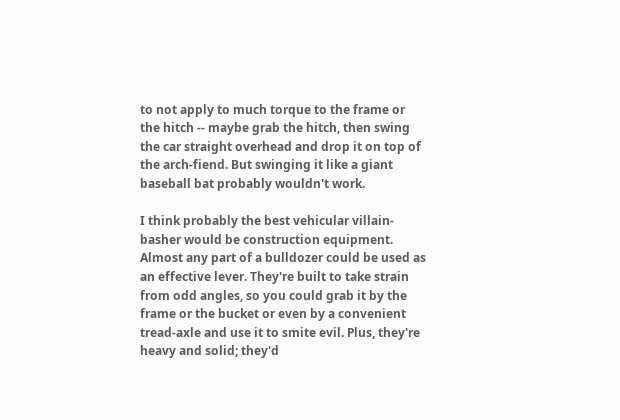to not apply to much torque to the frame or the hitch -- maybe grab the hitch, then swing the car straight overhead and drop it on top of the arch-fiend. But swinging it like a giant baseball bat probably wouldn't work.

I think probably the best vehicular villain-basher would be construction equipment. Almost any part of a bulldozer could be used as an effective lever. They're built to take strain from odd angles, so you could grab it by the frame or the bucket or even by a convenient tread-axle and use it to smite evil. Plus, they're heavy and solid; they'd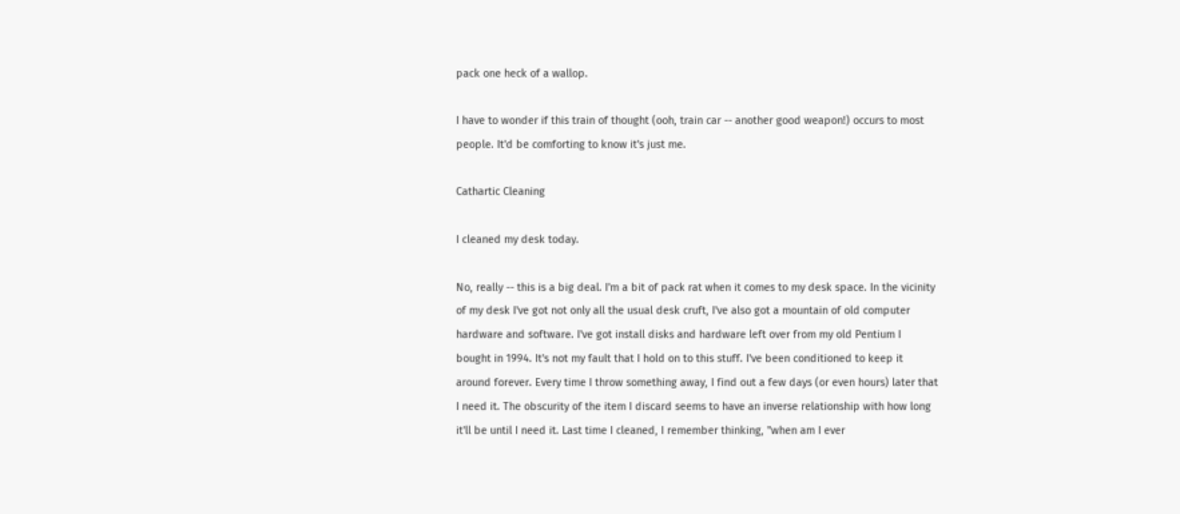pack one heck of a wallop.

I have to wonder if this train of thought (ooh, train car -- another good weapon!) occurs to most people. It'd be comforting to know it's just me.

Cathartic Cleaning

I cleaned my desk today.

No, really -- this is a big deal. I'm a bit of pack rat when it comes to my desk space. In the vicinity of my desk I've got not only all the usual desk cruft, I've also got a mountain of old computer hardware and software. I've got install disks and hardware left over from my old Pentium I bought in 1994. It's not my fault that I hold on to this stuff. I've been conditioned to keep it around forever. Every time I throw something away, I find out a few days (or even hours) later that I need it. The obscurity of the item I discard seems to have an inverse relationship with how long it'll be until I need it. Last time I cleaned, I remember thinking, "when am I ever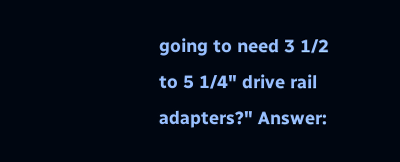going to need 3 1/2 to 5 1/4" drive rail adapters?" Answer: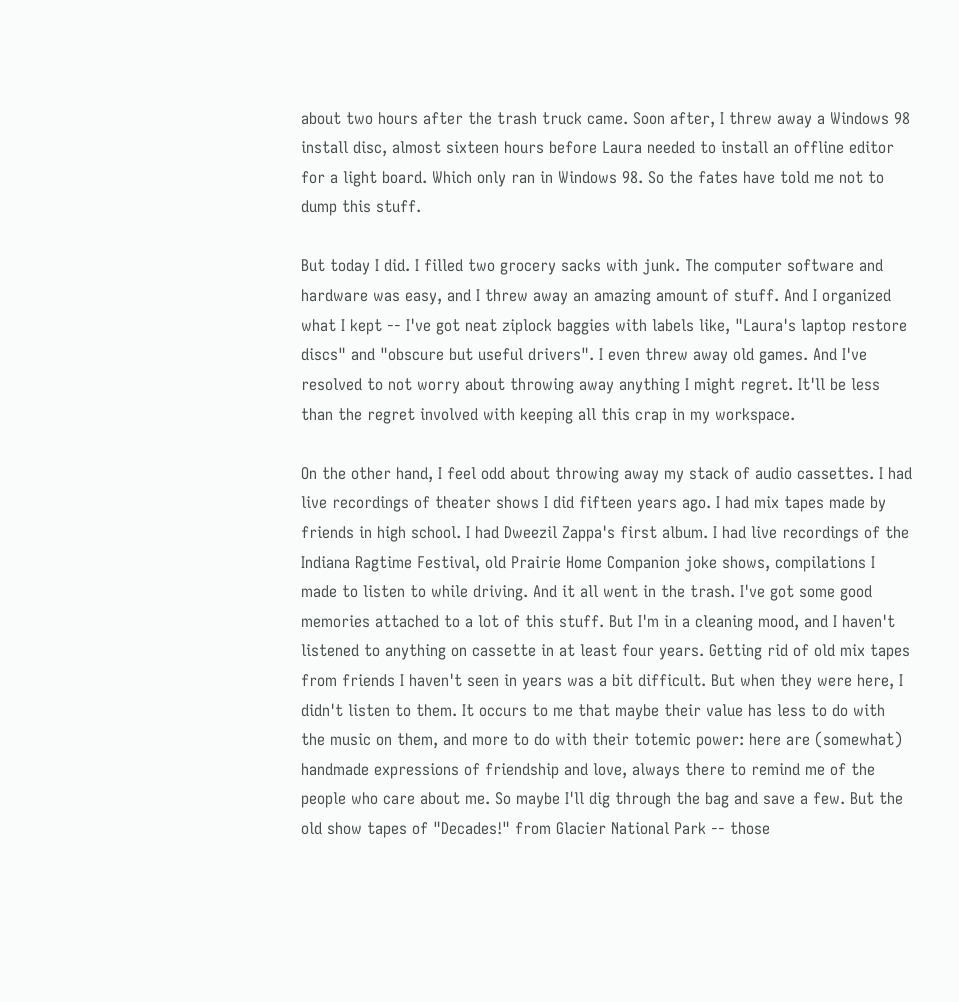about two hours after the trash truck came. Soon after, I threw away a Windows 98 install disc, almost sixteen hours before Laura needed to install an offline editor for a light board. Which only ran in Windows 98. So the fates have told me not to dump this stuff.

But today I did. I filled two grocery sacks with junk. The computer software and hardware was easy, and I threw away an amazing amount of stuff. And I organized what I kept -- I've got neat ziplock baggies with labels like, "Laura's laptop restore discs" and "obscure but useful drivers". I even threw away old games. And I've resolved to not worry about throwing away anything I might regret. It'll be less than the regret involved with keeping all this crap in my workspace.

On the other hand, I feel odd about throwing away my stack of audio cassettes. I had live recordings of theater shows I did fifteen years ago. I had mix tapes made by friends in high school. I had Dweezil Zappa's first album. I had live recordings of the Indiana Ragtime Festival, old Prairie Home Companion joke shows, compilations I made to listen to while driving. And it all went in the trash. I've got some good memories attached to a lot of this stuff. But I'm in a cleaning mood, and I haven't listened to anything on cassette in at least four years. Getting rid of old mix tapes from friends I haven't seen in years was a bit difficult. But when they were here, I didn't listen to them. It occurs to me that maybe their value has less to do with the music on them, and more to do with their totemic power: here are (somewhat) handmade expressions of friendship and love, always there to remind me of the people who care about me. So maybe I'll dig through the bag and save a few. But the old show tapes of "Decades!" from Glacier National Park -- those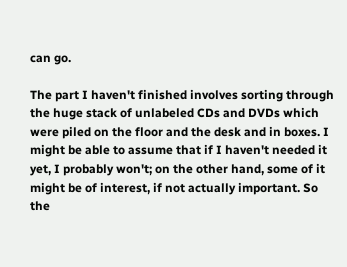can go.

The part I haven't finished involves sorting through the huge stack of unlabeled CDs and DVDs which were piled on the floor and the desk and in boxes. I might be able to assume that if I haven't needed it yet, I probably won't; on the other hand, some of it might be of interest, if not actually important. So the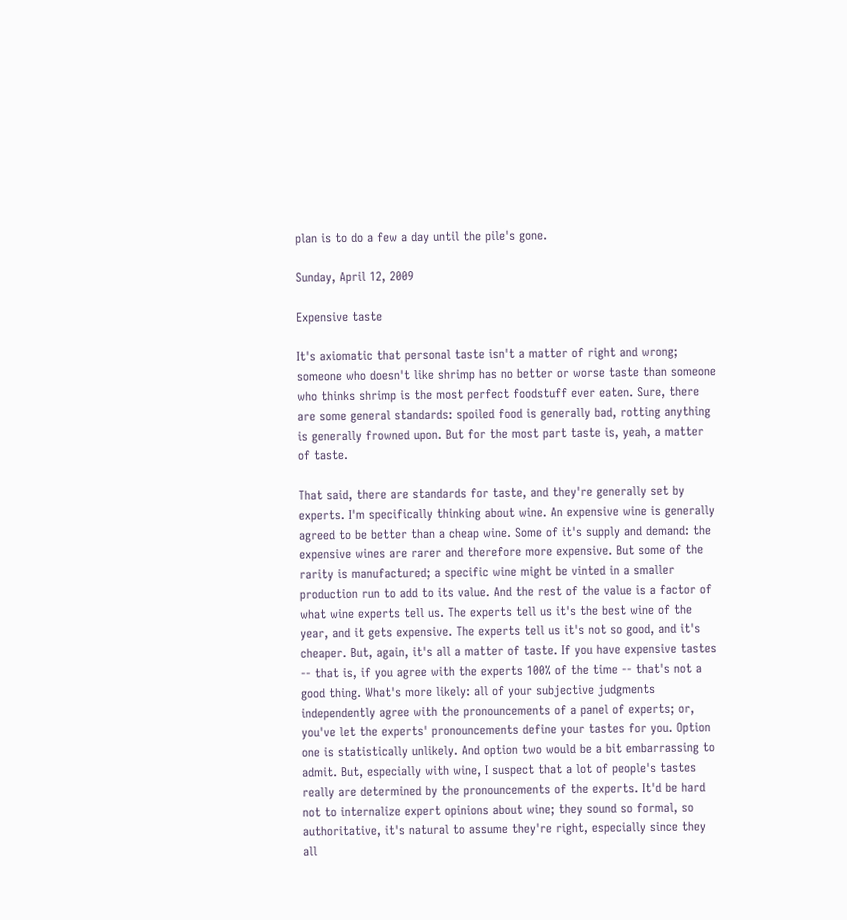plan is to do a few a day until the pile's gone.

Sunday, April 12, 2009

Expensive taste

It's axiomatic that personal taste isn't a matter of right and wrong; someone who doesn't like shrimp has no better or worse taste than someone who thinks shrimp is the most perfect foodstuff ever eaten. Sure, there are some general standards: spoiled food is generally bad, rotting anything is generally frowned upon. But for the most part taste is, yeah, a matter of taste.

That said, there are standards for taste, and they're generally set by experts. I'm specifically thinking about wine. An expensive wine is generally agreed to be better than a cheap wine. Some of it's supply and demand: the expensive wines are rarer and therefore more expensive. But some of the rarity is manufactured; a specific wine might be vinted in a smaller production run to add to its value. And the rest of the value is a factor of what wine experts tell us. The experts tell us it's the best wine of the year, and it gets expensive. The experts tell us it's not so good, and it's cheaper. But, again, it's all a matter of taste. If you have expensive tastes -- that is, if you agree with the experts 100% of the time -- that's not a good thing. What's more likely: all of your subjective judgments independently agree with the pronouncements of a panel of experts; or, you've let the experts' pronouncements define your tastes for you. Option one is statistically unlikely. And option two would be a bit embarrassing to admit. But, especially with wine, I suspect that a lot of people's tastes really are determined by the pronouncements of the experts. It'd be hard not to internalize expert opinions about wine; they sound so formal, so authoritative, it's natural to assume they're right, especially since they all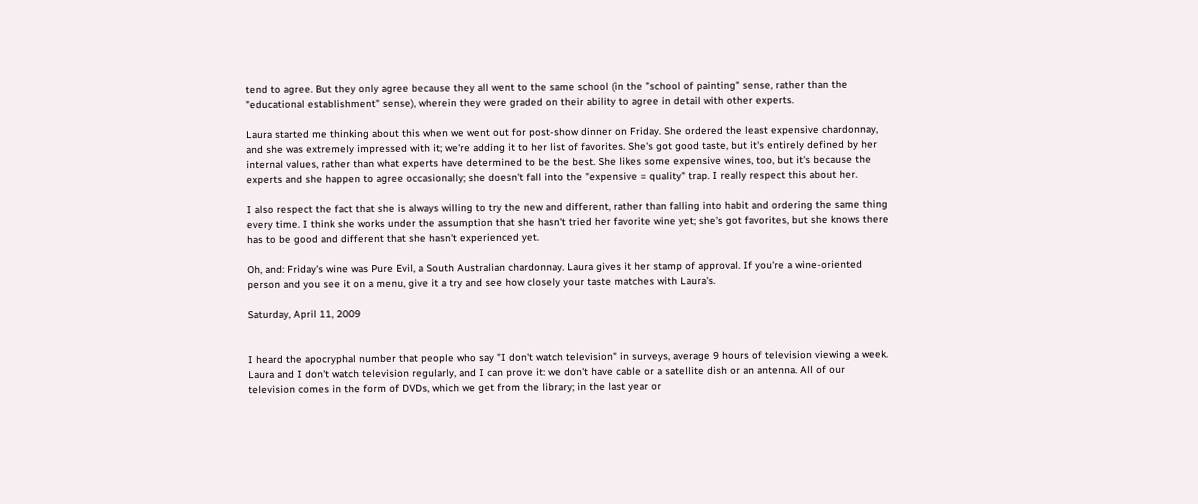tend to agree. But they only agree because they all went to the same school (in the "school of painting" sense, rather than the "educational establishment" sense), wherein they were graded on their ability to agree in detail with other experts.

Laura started me thinking about this when we went out for post-show dinner on Friday. She ordered the least expensive chardonnay, and she was extremely impressed with it; we're adding it to her list of favorites. She's got good taste, but it's entirely defined by her internal values, rather than what experts have determined to be the best. She likes some expensive wines, too, but it's because the experts and she happen to agree occasionally; she doesn't fall into the "expensive = quality" trap. I really respect this about her.

I also respect the fact that she is always willing to try the new and different, rather than falling into habit and ordering the same thing every time. I think she works under the assumption that she hasn't tried her favorite wine yet; she's got favorites, but she knows there has to be good and different that she hasn't experienced yet.

Oh, and: Friday's wine was Pure Evil, a South Australian chardonnay. Laura gives it her stamp of approval. If you're a wine-oriented person and you see it on a menu, give it a try and see how closely your taste matches with Laura's.

Saturday, April 11, 2009


I heard the apocryphal number that people who say "I don't watch television" in surveys, average 9 hours of television viewing a week. Laura and I don't watch television regularly, and I can prove it: we don't have cable or a satellite dish or an antenna. All of our television comes in the form of DVDs, which we get from the library; in the last year or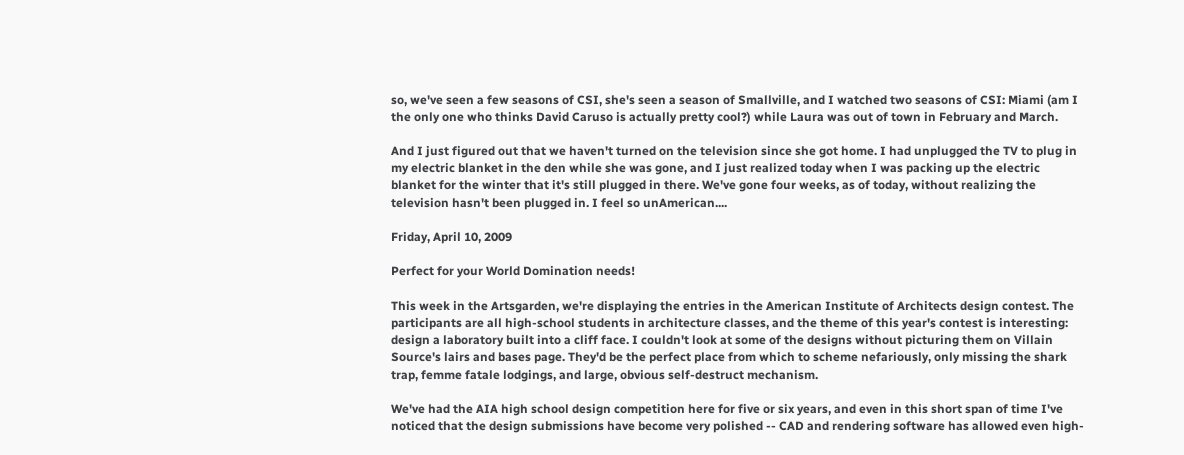so, we've seen a few seasons of CSI, she's seen a season of Smallville, and I watched two seasons of CSI: Miami (am I the only one who thinks David Caruso is actually pretty cool?) while Laura was out of town in February and March.

And I just figured out that we haven't turned on the television since she got home. I had unplugged the TV to plug in my electric blanket in the den while she was gone, and I just realized today when I was packing up the electric blanket for the winter that it's still plugged in there. We've gone four weeks, as of today, without realizing the television hasn't been plugged in. I feel so unAmerican....

Friday, April 10, 2009

Perfect for your World Domination needs!

This week in the Artsgarden, we're displaying the entries in the American Institute of Architects design contest. The participants are all high-school students in architecture classes, and the theme of this year's contest is interesting: design a laboratory built into a cliff face. I couldn't look at some of the designs without picturing them on Villain Source's lairs and bases page. They'd be the perfect place from which to scheme nefariously, only missing the shark trap, femme fatale lodgings, and large, obvious self-destruct mechanism.

We've had the AIA high school design competition here for five or six years, and even in this short span of time I've noticed that the design submissions have become very polished -- CAD and rendering software has allowed even high-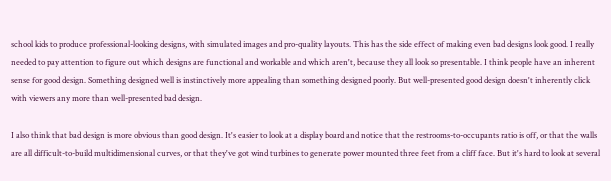school kids to produce professional-looking designs, with simulated images and pro-quality layouts. This has the side effect of making even bad designs look good. I really needed to pay attention to figure out which designs are functional and workable and which aren't, because they all look so presentable. I think people have an inherent sense for good design. Something designed well is instinctively more appealing than something designed poorly. But well-presented good design doesn't inherently click with viewers any more than well-presented bad design.

I also think that bad design is more obvious than good design. It's easier to look at a display board and notice that the restrooms-to-occupants ratio is off, or that the walls are all difficult-to-build multidimensional curves, or that they've got wind turbines to generate power mounted three feet from a cliff face. But it's hard to look at several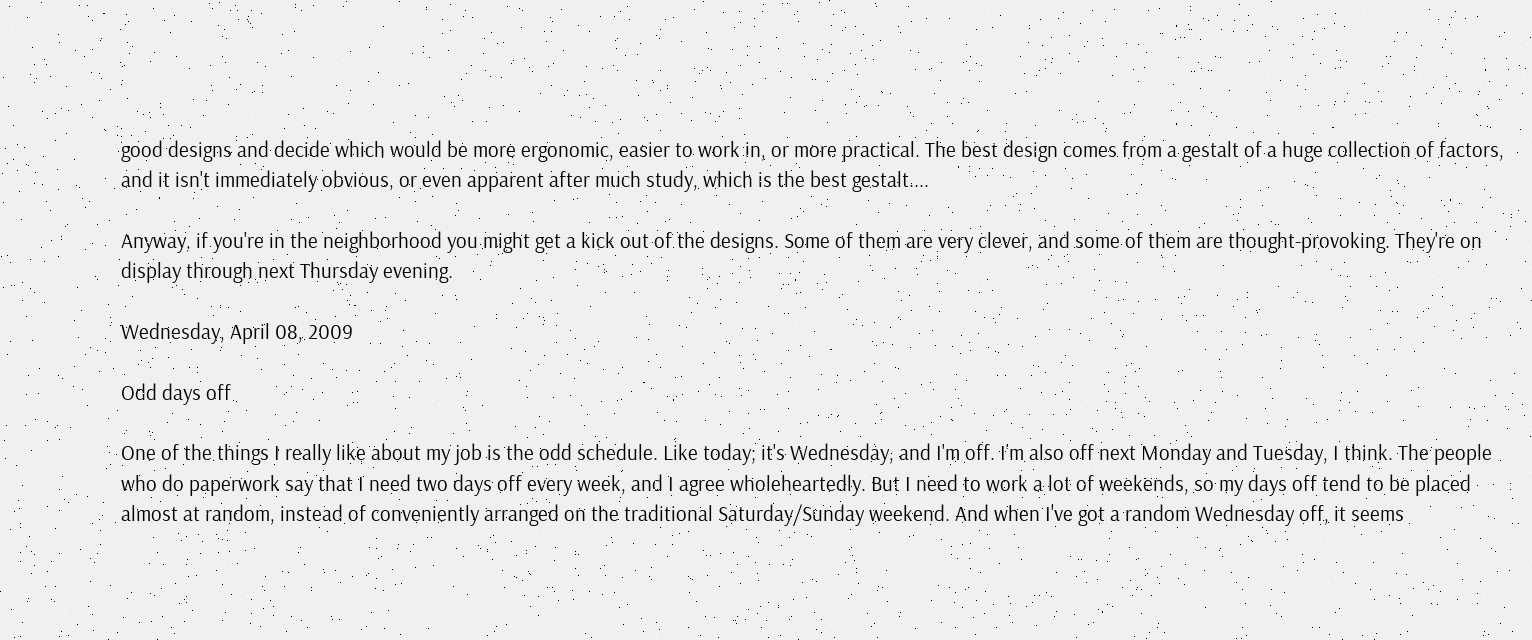good designs and decide which would be more ergonomic, easier to work in, or more practical. The best design comes from a gestalt of a huge collection of factors, and it isn't immediately obvious, or even apparent after much study, which is the best gestalt....

Anyway, if you're in the neighborhood you might get a kick out of the designs. Some of them are very clever, and some of them are thought-provoking. They're on display through next Thursday evening.

Wednesday, April 08, 2009

Odd days off

One of the things I really like about my job is the odd schedule. Like today; it's Wednesday, and I'm off. I'm also off next Monday and Tuesday, I think. The people who do paperwork say that I need two days off every week, and I agree wholeheartedly. But I need to work a lot of weekends, so my days off tend to be placed almost at random, instead of conveniently arranged on the traditional Saturday/Sunday weekend. And when I've got a random Wednesday off, it seems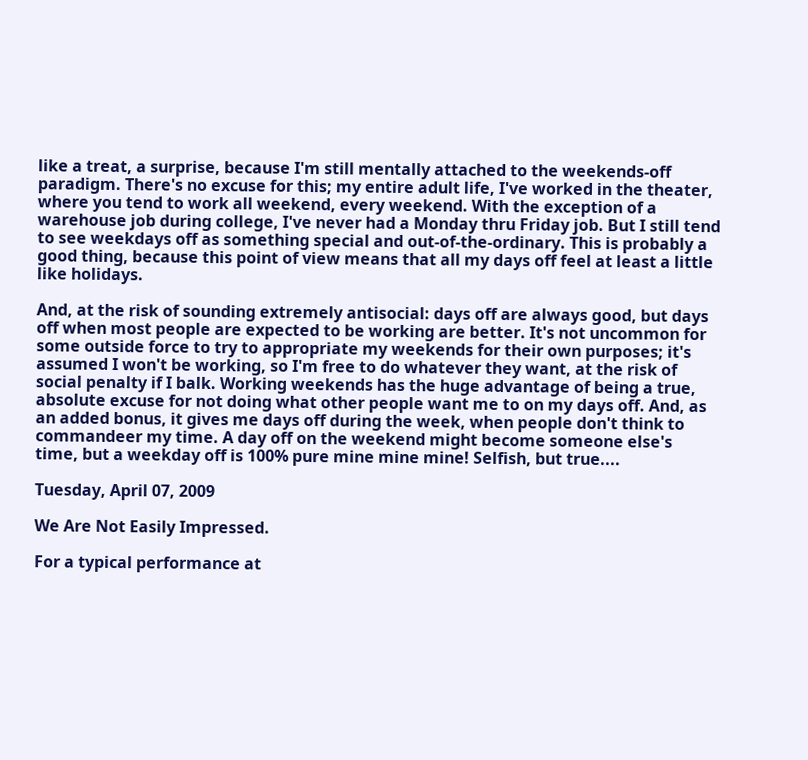like a treat, a surprise, because I'm still mentally attached to the weekends-off paradigm. There's no excuse for this; my entire adult life, I've worked in the theater, where you tend to work all weekend, every weekend. With the exception of a warehouse job during college, I've never had a Monday thru Friday job. But I still tend to see weekdays off as something special and out-of-the-ordinary. This is probably a good thing, because this point of view means that all my days off feel at least a little like holidays.

And, at the risk of sounding extremely antisocial: days off are always good, but days off when most people are expected to be working are better. It's not uncommon for some outside force to try to appropriate my weekends for their own purposes; it's assumed I won't be working, so I'm free to do whatever they want, at the risk of social penalty if I balk. Working weekends has the huge advantage of being a true, absolute excuse for not doing what other people want me to on my days off. And, as an added bonus, it gives me days off during the week, when people don't think to commandeer my time. A day off on the weekend might become someone else's time, but a weekday off is 100% pure mine mine mine! Selfish, but true....

Tuesday, April 07, 2009

We Are Not Easily Impressed.

For a typical performance at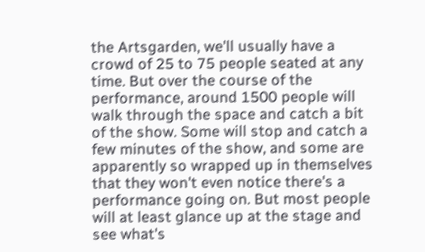the Artsgarden, we'll usually have a crowd of 25 to 75 people seated at any time. But over the course of the performance, around 1500 people will walk through the space and catch a bit of the show. Some will stop and catch a few minutes of the show, and some are apparently so wrapped up in themselves that they won't even notice there's a performance going on. But most people will at least glance up at the stage and see what's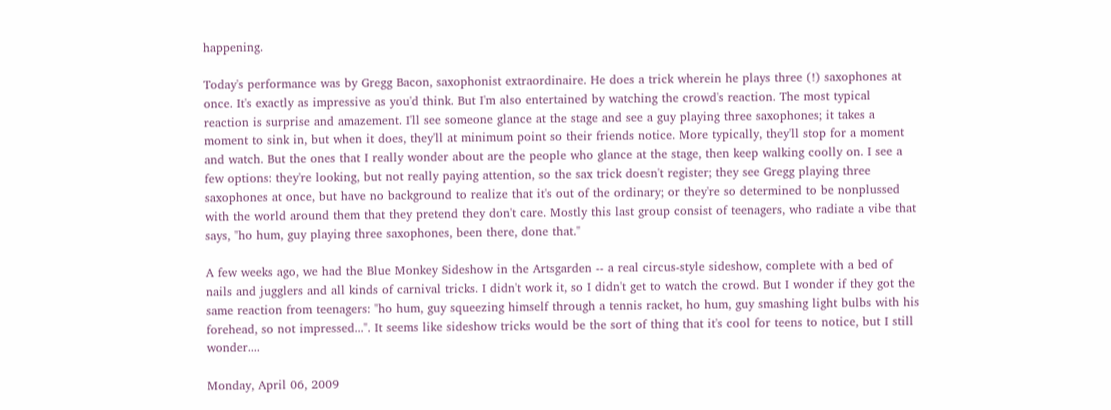happening.

Today's performance was by Gregg Bacon, saxophonist extraordinaire. He does a trick wherein he plays three (!) saxophones at once. It's exactly as impressive as you'd think. But I'm also entertained by watching the crowd's reaction. The most typical reaction is surprise and amazement. I'll see someone glance at the stage and see a guy playing three saxophones; it takes a moment to sink in, but when it does, they'll at minimum point so their friends notice. More typically, they'll stop for a moment and watch. But the ones that I really wonder about are the people who glance at the stage, then keep walking coolly on. I see a few options: they're looking, but not really paying attention, so the sax trick doesn't register; they see Gregg playing three saxophones at once, but have no background to realize that it's out of the ordinary; or they're so determined to be nonplussed with the world around them that they pretend they don't care. Mostly this last group consist of teenagers, who radiate a vibe that says, "ho hum, guy playing three saxophones, been there, done that."

A few weeks ago, we had the Blue Monkey Sideshow in the Artsgarden -- a real circus-style sideshow, complete with a bed of nails and jugglers and all kinds of carnival tricks. I didn't work it, so I didn't get to watch the crowd. But I wonder if they got the same reaction from teenagers: "ho hum, guy squeezing himself through a tennis racket, ho hum, guy smashing light bulbs with his forehead, so not impressed...". It seems like sideshow tricks would be the sort of thing that it's cool for teens to notice, but I still wonder....

Monday, April 06, 2009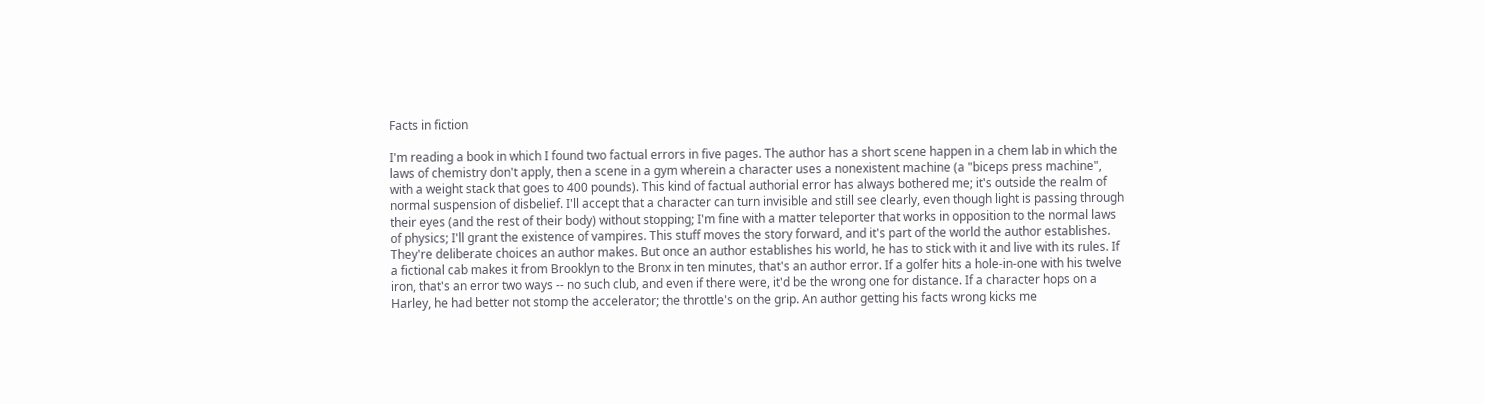Facts in fiction

I'm reading a book in which I found two factual errors in five pages. The author has a short scene happen in a chem lab in which the laws of chemistry don't apply, then a scene in a gym wherein a character uses a nonexistent machine (a "biceps press machine", with a weight stack that goes to 400 pounds). This kind of factual authorial error has always bothered me; it's outside the realm of normal suspension of disbelief. I'll accept that a character can turn invisible and still see clearly, even though light is passing through their eyes (and the rest of their body) without stopping; I'm fine with a matter teleporter that works in opposition to the normal laws of physics; I'll grant the existence of vampires. This stuff moves the story forward, and it's part of the world the author establishes. They're deliberate choices an author makes. But once an author establishes his world, he has to stick with it and live with its rules. If a fictional cab makes it from Brooklyn to the Bronx in ten minutes, that's an author error. If a golfer hits a hole-in-one with his twelve iron, that's an error two ways -- no such club, and even if there were, it'd be the wrong one for distance. If a character hops on a Harley, he had better not stomp the accelerator; the throttle's on the grip. An author getting his facts wrong kicks me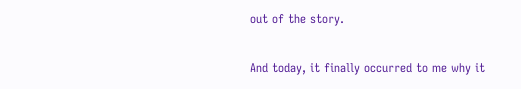out of the story.

And today, it finally occurred to me why it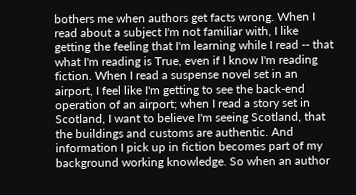bothers me when authors get facts wrong. When I read about a subject I'm not familiar with, I like getting the feeling that I'm learning while I read -- that what I'm reading is True, even if I know I'm reading fiction. When I read a suspense novel set in an airport, I feel like I'm getting to see the back-end operation of an airport; when I read a story set in Scotland, I want to believe I'm seeing Scotland, that the buildings and customs are authentic. And information I pick up in fiction becomes part of my background working knowledge. So when an author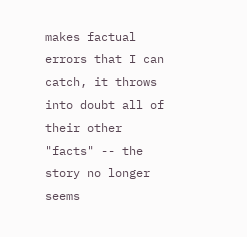makes factual errors that I can catch, it throws into doubt all of their other "facts" -- the story no longer seems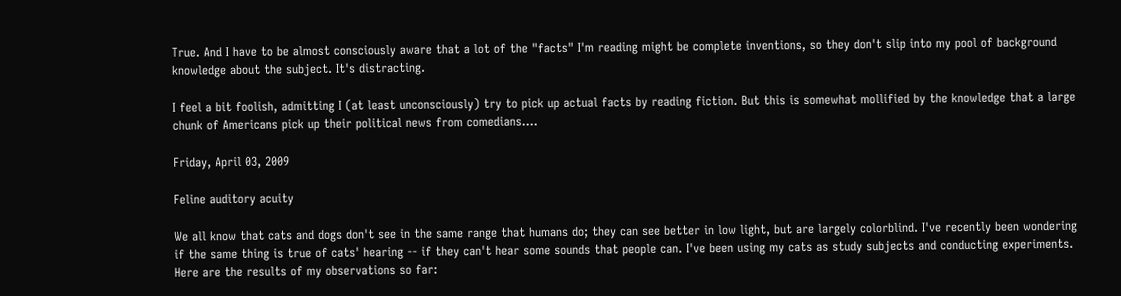True. And I have to be almost consciously aware that a lot of the "facts" I'm reading might be complete inventions, so they don't slip into my pool of background knowledge about the subject. It's distracting.

I feel a bit foolish, admitting I (at least unconsciously) try to pick up actual facts by reading fiction. But this is somewhat mollified by the knowledge that a large chunk of Americans pick up their political news from comedians....

Friday, April 03, 2009

Feline auditory acuity

We all know that cats and dogs don't see in the same range that humans do; they can see better in low light, but are largely colorblind. I've recently been wondering if the same thing is true of cats' hearing -- if they can't hear some sounds that people can. I've been using my cats as study subjects and conducting experiments. Here are the results of my observations so far: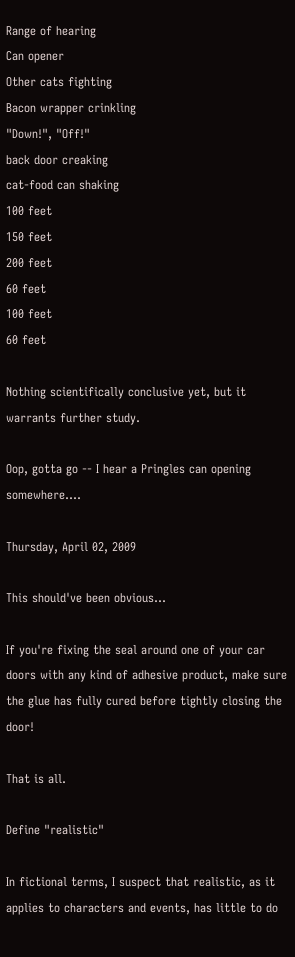Range of hearing
Can opener
Other cats fighting
Bacon wrapper crinkling
"Down!", "Off!"
back door creaking
cat-food can shaking
100 feet
150 feet
200 feet
60 feet
100 feet
60 feet

Nothing scientifically conclusive yet, but it warrants further study.

Oop, gotta go -- I hear a Pringles can opening somewhere....

Thursday, April 02, 2009

This should've been obvious...

If you're fixing the seal around one of your car doors with any kind of adhesive product, make sure the glue has fully cured before tightly closing the door!

That is all.

Define "realistic"

In fictional terms, I suspect that realistic, as it applies to characters and events, has little to do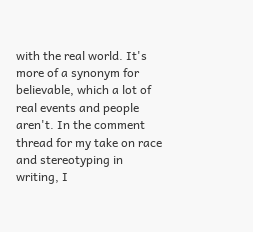with the real world. It's more of a synonym for believable, which a lot of real events and people aren't. In the comment thread for my take on race and stereotyping in writing, I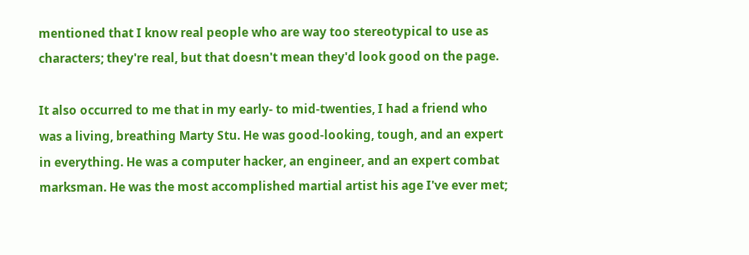mentioned that I know real people who are way too stereotypical to use as characters; they're real, but that doesn't mean they'd look good on the page.

It also occurred to me that in my early- to mid-twenties, I had a friend who was a living, breathing Marty Stu. He was good-looking, tough, and an expert in everything. He was a computer hacker, an engineer, and an expert combat marksman. He was the most accomplished martial artist his age I've ever met;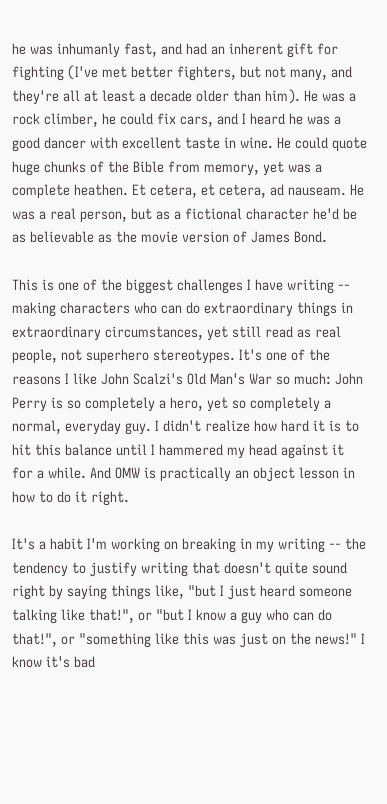he was inhumanly fast, and had an inherent gift for fighting (I've met better fighters, but not many, and they're all at least a decade older than him). He was a rock climber, he could fix cars, and I heard he was a good dancer with excellent taste in wine. He could quote huge chunks of the Bible from memory, yet was a complete heathen. Et cetera, et cetera, ad nauseam. He was a real person, but as a fictional character he'd be as believable as the movie version of James Bond.

This is one of the biggest challenges I have writing -- making characters who can do extraordinary things in extraordinary circumstances, yet still read as real people, not superhero stereotypes. It's one of the reasons I like John Scalzi's Old Man's War so much: John Perry is so completely a hero, yet so completely a normal, everyday guy. I didn't realize how hard it is to hit this balance until I hammered my head against it for a while. And OMW is practically an object lesson in how to do it right.

It's a habit I'm working on breaking in my writing -- the tendency to justify writing that doesn't quite sound right by saying things like, "but I just heard someone talking like that!", or "but I know a guy who can do that!", or "something like this was just on the news!" I know it's bad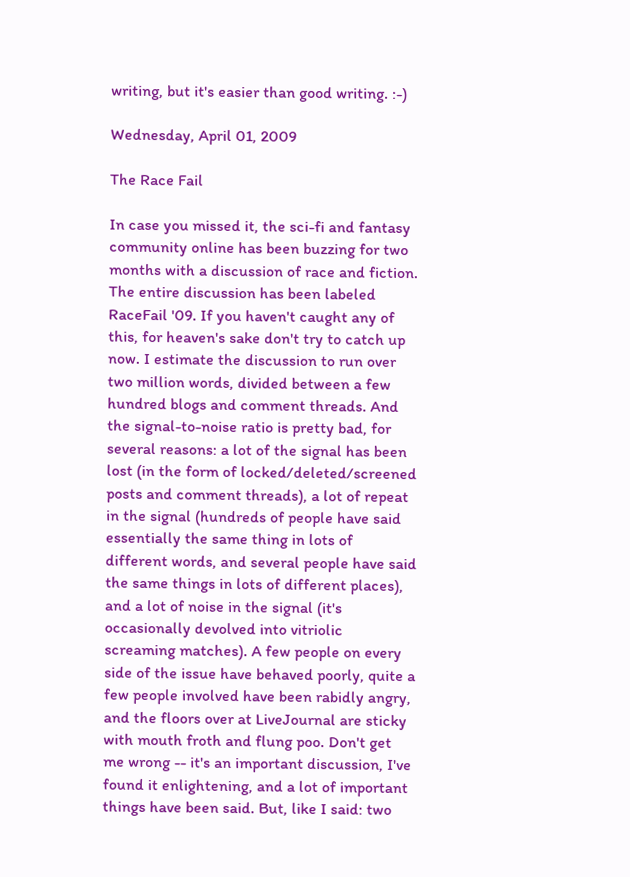writing, but it's easier than good writing. :-)

Wednesday, April 01, 2009

The Race Fail

In case you missed it, the sci-fi and fantasy community online has been buzzing for two months with a discussion of race and fiction. The entire discussion has been labeled RaceFail '09. If you haven't caught any of this, for heaven's sake don't try to catch up now. I estimate the discussion to run over two million words, divided between a few hundred blogs and comment threads. And the signal-to-noise ratio is pretty bad, for several reasons: a lot of the signal has been lost (in the form of locked/deleted/screened posts and comment threads), a lot of repeat in the signal (hundreds of people have said essentially the same thing in lots of different words, and several people have said the same things in lots of different places), and a lot of noise in the signal (it's occasionally devolved into vitriolic screaming matches). A few people on every side of the issue have behaved poorly, quite a few people involved have been rabidly angry, and the floors over at LiveJournal are sticky with mouth froth and flung poo. Don't get me wrong -- it's an important discussion, I've found it enlightening, and a lot of important things have been said. But, like I said: two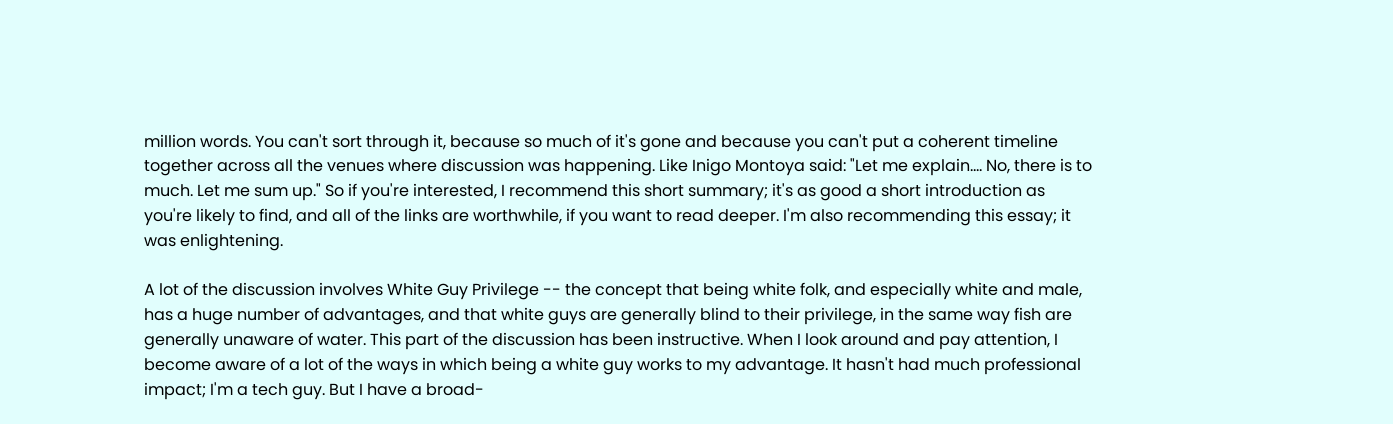million words. You can't sort through it, because so much of it's gone and because you can't put a coherent timeline together across all the venues where discussion was happening. Like Inigo Montoya said: "Let me explain.... No, there is to much. Let me sum up." So if you're interested, I recommend this short summary; it's as good a short introduction as you're likely to find, and all of the links are worthwhile, if you want to read deeper. I'm also recommending this essay; it was enlightening.

A lot of the discussion involves White Guy Privilege -- the concept that being white folk, and especially white and male, has a huge number of advantages, and that white guys are generally blind to their privilege, in the same way fish are generally unaware of water. This part of the discussion has been instructive. When I look around and pay attention, I become aware of a lot of the ways in which being a white guy works to my advantage. It hasn't had much professional impact; I'm a tech guy. But I have a broad-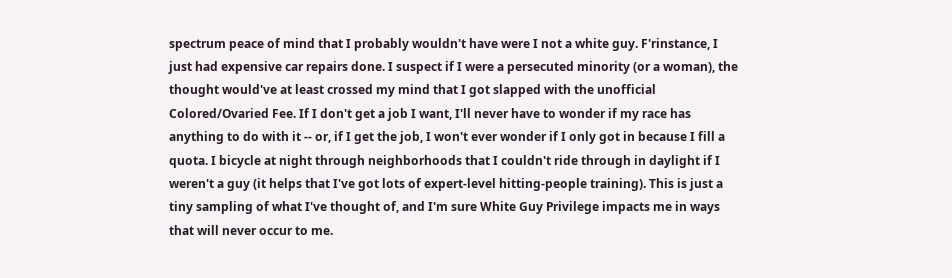spectrum peace of mind that I probably wouldn't have were I not a white guy. F'rinstance, I just had expensive car repairs done. I suspect if I were a persecuted minority (or a woman), the thought would've at least crossed my mind that I got slapped with the unofficial Colored/Ovaried Fee. If I don't get a job I want, I'll never have to wonder if my race has anything to do with it -- or, if I get the job, I won't ever wonder if I only got in because I fill a quota. I bicycle at night through neighborhoods that I couldn't ride through in daylight if I weren't a guy (it helps that I've got lots of expert-level hitting-people training). This is just a tiny sampling of what I've thought of, and I'm sure White Guy Privilege impacts me in ways that will never occur to me.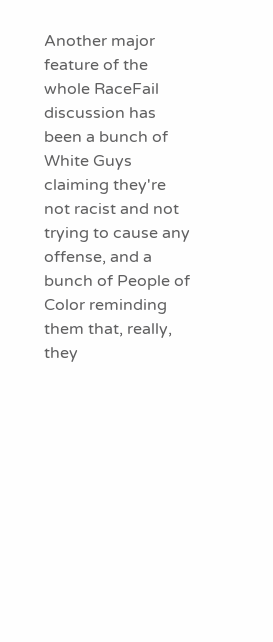Another major feature of the whole RaceFail discussion has been a bunch of White Guys claiming they're not racist and not trying to cause any offense, and a bunch of People of Color reminding them that, really, they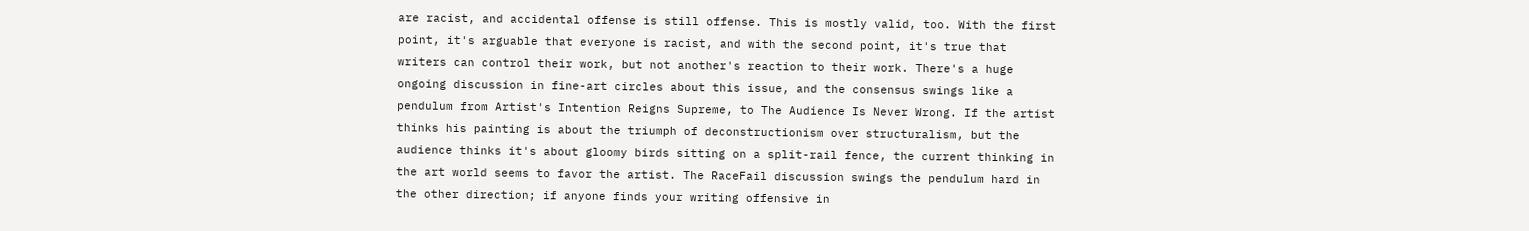are racist, and accidental offense is still offense. This is mostly valid, too. With the first point, it's arguable that everyone is racist, and with the second point, it's true that writers can control their work, but not another's reaction to their work. There's a huge ongoing discussion in fine-art circles about this issue, and the consensus swings like a pendulum from Artist's Intention Reigns Supreme, to The Audience Is Never Wrong. If the artist thinks his painting is about the triumph of deconstructionism over structuralism, but the audience thinks it's about gloomy birds sitting on a split-rail fence, the current thinking in the art world seems to favor the artist. The RaceFail discussion swings the pendulum hard in the other direction; if anyone finds your writing offensive in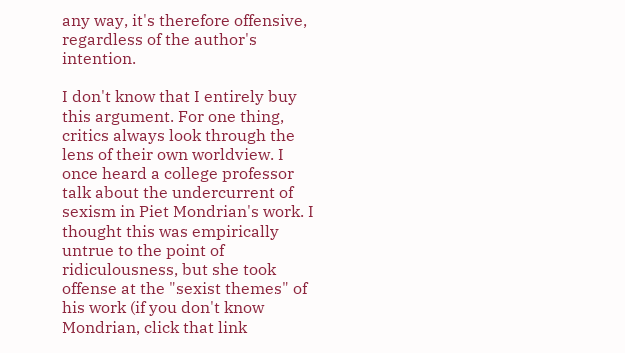any way, it's therefore offensive, regardless of the author's intention.

I don't know that I entirely buy this argument. For one thing, critics always look through the lens of their own worldview. I once heard a college professor talk about the undercurrent of sexism in Piet Mondrian's work. I thought this was empirically untrue to the point of ridiculousness, but she took offense at the "sexist themes" of his work (if you don't know Mondrian, click that link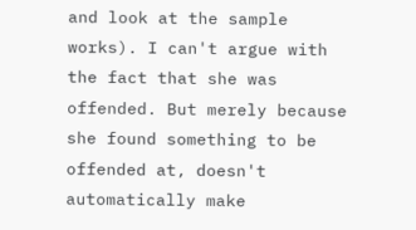and look at the sample works). I can't argue with the fact that she was offended. But merely because she found something to be offended at, doesn't automatically make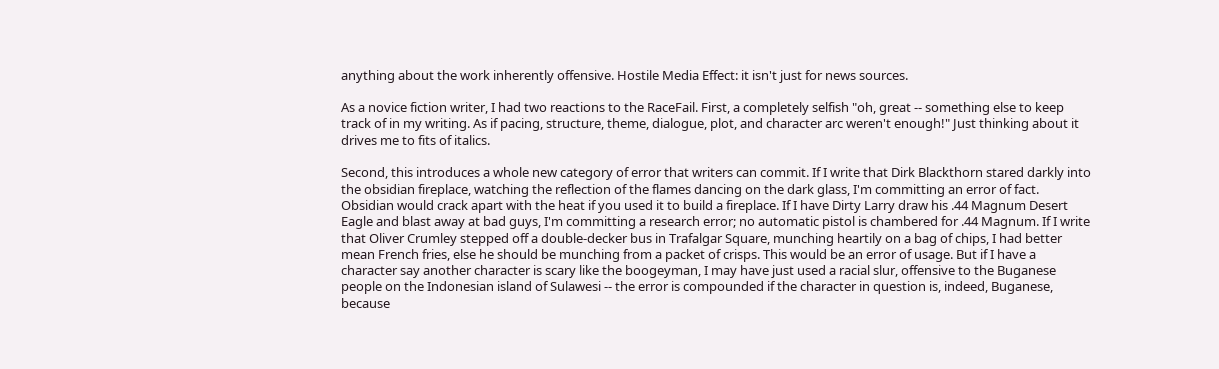anything about the work inherently offensive. Hostile Media Effect: it isn't just for news sources.

As a novice fiction writer, I had two reactions to the RaceFail. First, a completely selfish "oh, great -- something else to keep track of in my writing. As if pacing, structure, theme, dialogue, plot, and character arc weren't enough!" Just thinking about it drives me to fits of italics.

Second, this introduces a whole new category of error that writers can commit. If I write that Dirk Blackthorn stared darkly into the obsidian fireplace, watching the reflection of the flames dancing on the dark glass, I'm committing an error of fact. Obsidian would crack apart with the heat if you used it to build a fireplace. If I have Dirty Larry draw his .44 Magnum Desert Eagle and blast away at bad guys, I'm committing a research error; no automatic pistol is chambered for .44 Magnum. If I write that Oliver Crumley stepped off a double-decker bus in Trafalgar Square, munching heartily on a bag of chips, I had better mean French fries, else he should be munching from a packet of crisps. This would be an error of usage. But if I have a character say another character is scary like the boogeyman, I may have just used a racial slur, offensive to the Buganese people on the Indonesian island of Sulawesi -- the error is compounded if the character in question is, indeed, Buganese, because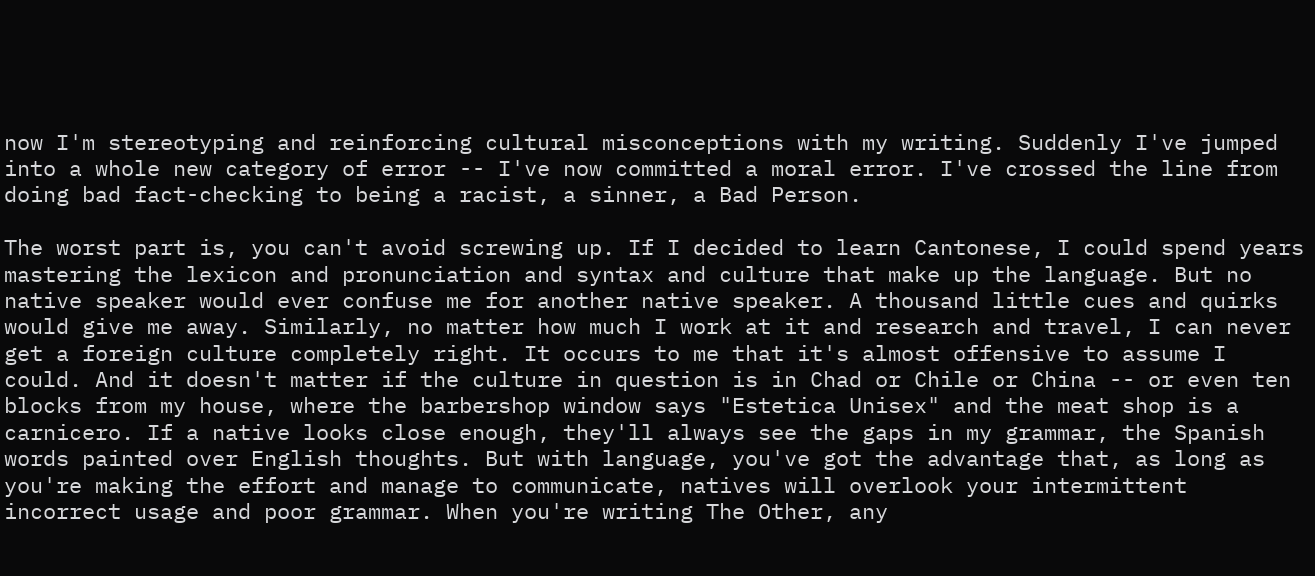now I'm stereotyping and reinforcing cultural misconceptions with my writing. Suddenly I've jumped into a whole new category of error -- I've now committed a moral error. I've crossed the line from doing bad fact-checking to being a racist, a sinner, a Bad Person.

The worst part is, you can't avoid screwing up. If I decided to learn Cantonese, I could spend years mastering the lexicon and pronunciation and syntax and culture that make up the language. But no native speaker would ever confuse me for another native speaker. A thousand little cues and quirks would give me away. Similarly, no matter how much I work at it and research and travel, I can never get a foreign culture completely right. It occurs to me that it's almost offensive to assume I could. And it doesn't matter if the culture in question is in Chad or Chile or China -- or even ten blocks from my house, where the barbershop window says "Estetica Unisex" and the meat shop is a carnicero. If a native looks close enough, they'll always see the gaps in my grammar, the Spanish words painted over English thoughts. But with language, you've got the advantage that, as long as you're making the effort and manage to communicate, natives will overlook your intermittent incorrect usage and poor grammar. When you're writing The Other, any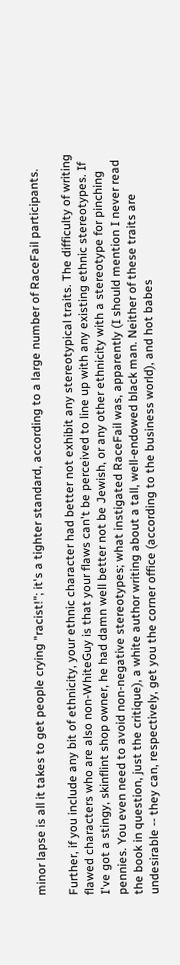minor lapse is all it takes to get people crying "racist!"; it's a tighter standard, according to a large number of RaceFail participants.

Further, if you include any bit of ethnicity, your ethnic character had better not exhibit any stereotypical traits. The difficulty of writing flawed characters who are also non-WhiteGuy is that your flaws can't be perceived to line up with any existing ethnic stereotypes. If I've got a stingy, skinflint shop owner, he had damn well better not be Jewish, or any other ethnicity with a stereotype for pinching pennies. You even need to avoid non-negative stereotypes; what instigated RaceFail was, apparently (I should mention I never read the book in question, just the critique), a white author writing about a tall, well-endowed black man. Neither of these traits are undesirable -- they can, respectively, get you the corner office (according to the business world), and hot babes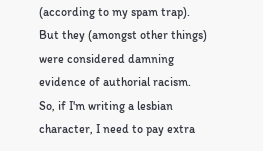(according to my spam trap). But they (amongst other things) were considered damning evidence of authorial racism. So, if I'm writing a lesbian character, I need to pay extra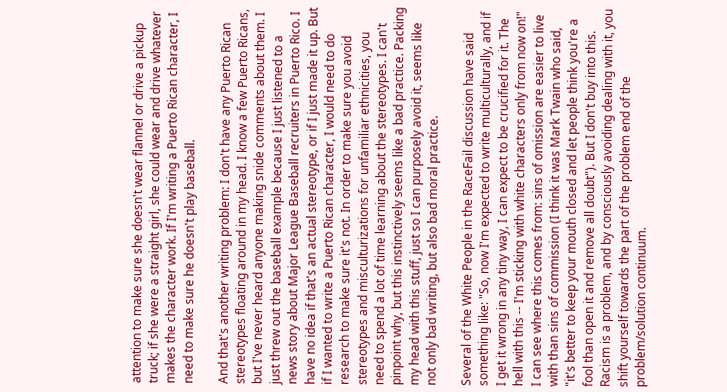attention to make sure she doesn't wear flannel or drive a pickup truck; if she were a straight girl, she could wear and drive whatever makes the character work. If I'm writing a Puerto Rican character, I need to make sure he doesn't play baseball.

And that's another writing problem: I don't have any Puerto Rican stereotypes floating around in my head. I know a few Puerto Ricans, but I've never heard anyone making snide comments about them. I just threw out the baseball example because I just listened to a news story about Major League Baseball recruiters in Puerto Rico. I have no idea if that's an actual stereotype, or if I just made it up. But if I wanted to write a Puerto Rican character, I would need to do research to make sure it's not. In order to make sure you avoid stereotypes and misculturizations for unfamiliar ethnicities, you need to spend a lot of time learning about the stereotypes. I can't pinpoint why, but this instinctively seems like a bad practice. Packing my head with this stuff, just so I can purposely avoid it, seems like not only bad writing, but also bad moral practice.

Several of the White People in the RaceFail discussion have said something like: "So, now I'm expected to write multiculturally, and if I get it wrong in any tiny way, I can expect to be crucified for it. The hell with this -- I'm sticking with white characters only from now on!" I can see where this comes from: sins of omission are easier to live with than sins of commission (I think it was Mark Twain who said, "it's better to keep your mouth closed and let people think you're a fool than open it and remove all doubt"). But I don't buy into this. Racism is a problem, and by consciously avoiding dealing with it, you shift yourself towards the part of the problem end of the problem/solution continuum.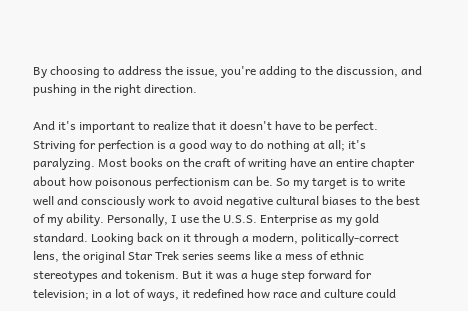By choosing to address the issue, you're adding to the discussion, and pushing in the right direction.

And it's important to realize that it doesn't have to be perfect. Striving for perfection is a good way to do nothing at all; it's paralyzing. Most books on the craft of writing have an entire chapter about how poisonous perfectionism can be. So my target is to write well and consciously work to avoid negative cultural biases to the best of my ability. Personally, I use the U.S.S. Enterprise as my gold standard. Looking back on it through a modern, politically-correct lens, the original Star Trek series seems like a mess of ethnic stereotypes and tokenism. But it was a huge step forward for television; in a lot of ways, it redefined how race and culture could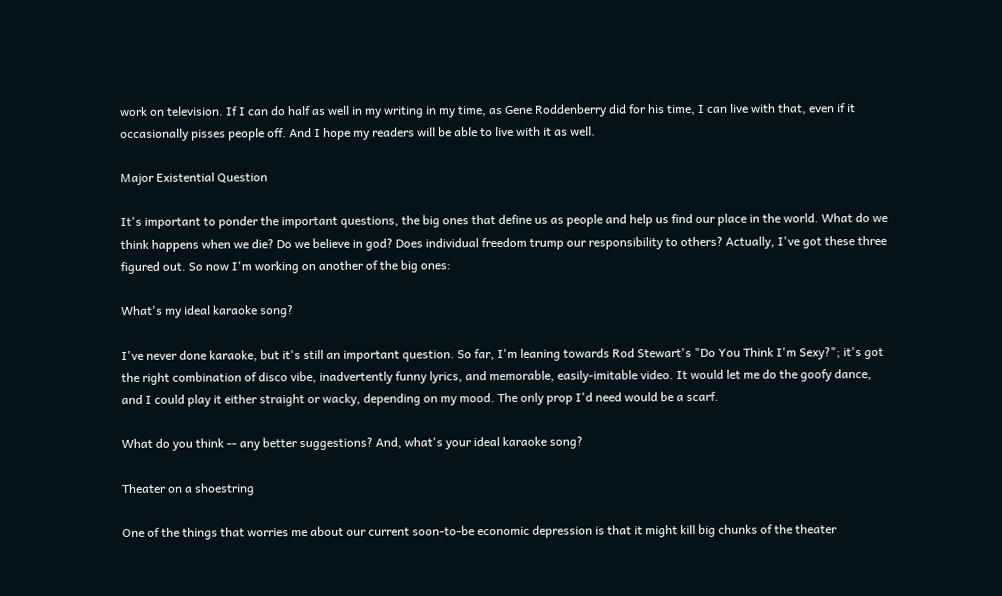work on television. If I can do half as well in my writing in my time, as Gene Roddenberry did for his time, I can live with that, even if it occasionally pisses people off. And I hope my readers will be able to live with it as well.

Major Existential Question

It's important to ponder the important questions, the big ones that define us as people and help us find our place in the world. What do we think happens when we die? Do we believe in god? Does individual freedom trump our responsibility to others? Actually, I've got these three figured out. So now I'm working on another of the big ones:

What's my ideal karaoke song?

I've never done karaoke, but it's still an important question. So far, I'm leaning towards Rod Stewart's "Do You Think I'm Sexy?"; it's got the right combination of disco vibe, inadvertently funny lyrics, and memorable, easily-imitable video. It would let me do the goofy dance, and I could play it either straight or wacky, depending on my mood. The only prop I'd need would be a scarf.

What do you think -- any better suggestions? And, what's your ideal karaoke song?

Theater on a shoestring

One of the things that worries me about our current soon-to-be economic depression is that it might kill big chunks of the theater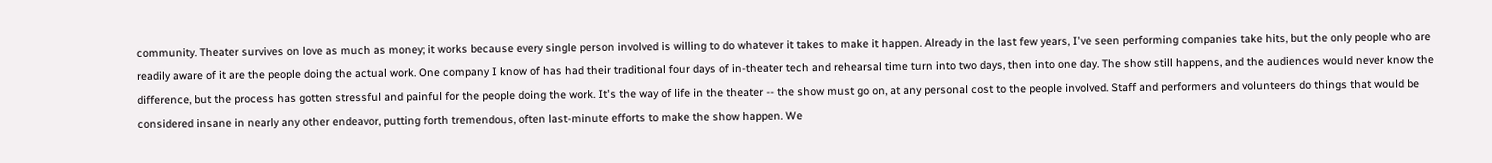community. Theater survives on love as much as money; it works because every single person involved is willing to do whatever it takes to make it happen. Already in the last few years, I've seen performing companies take hits, but the only people who are readily aware of it are the people doing the actual work. One company I know of has had their traditional four days of in-theater tech and rehearsal time turn into two days, then into one day. The show still happens, and the audiences would never know the difference, but the process has gotten stressful and painful for the people doing the work. It's the way of life in the theater -- the show must go on, at any personal cost to the people involved. Staff and performers and volunteers do things that would be considered insane in nearly any other endeavor, putting forth tremendous, often last-minute efforts to make the show happen. We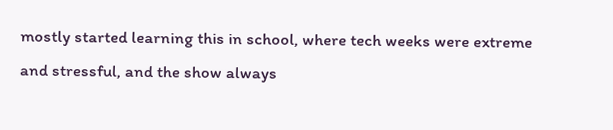mostly started learning this in school, where tech weeks were extreme and stressful, and the show always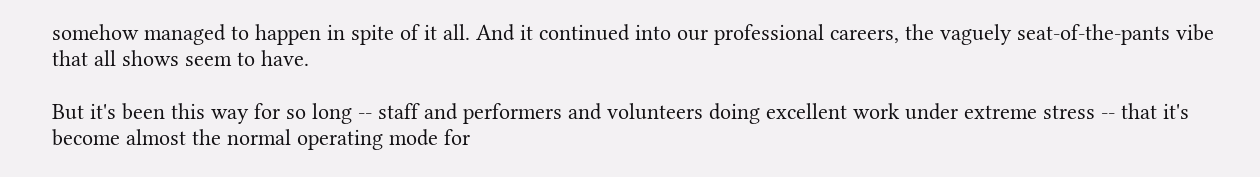somehow managed to happen in spite of it all. And it continued into our professional careers, the vaguely seat-of-the-pants vibe that all shows seem to have.

But it's been this way for so long -- staff and performers and volunteers doing excellent work under extreme stress -- that it's become almost the normal operating mode for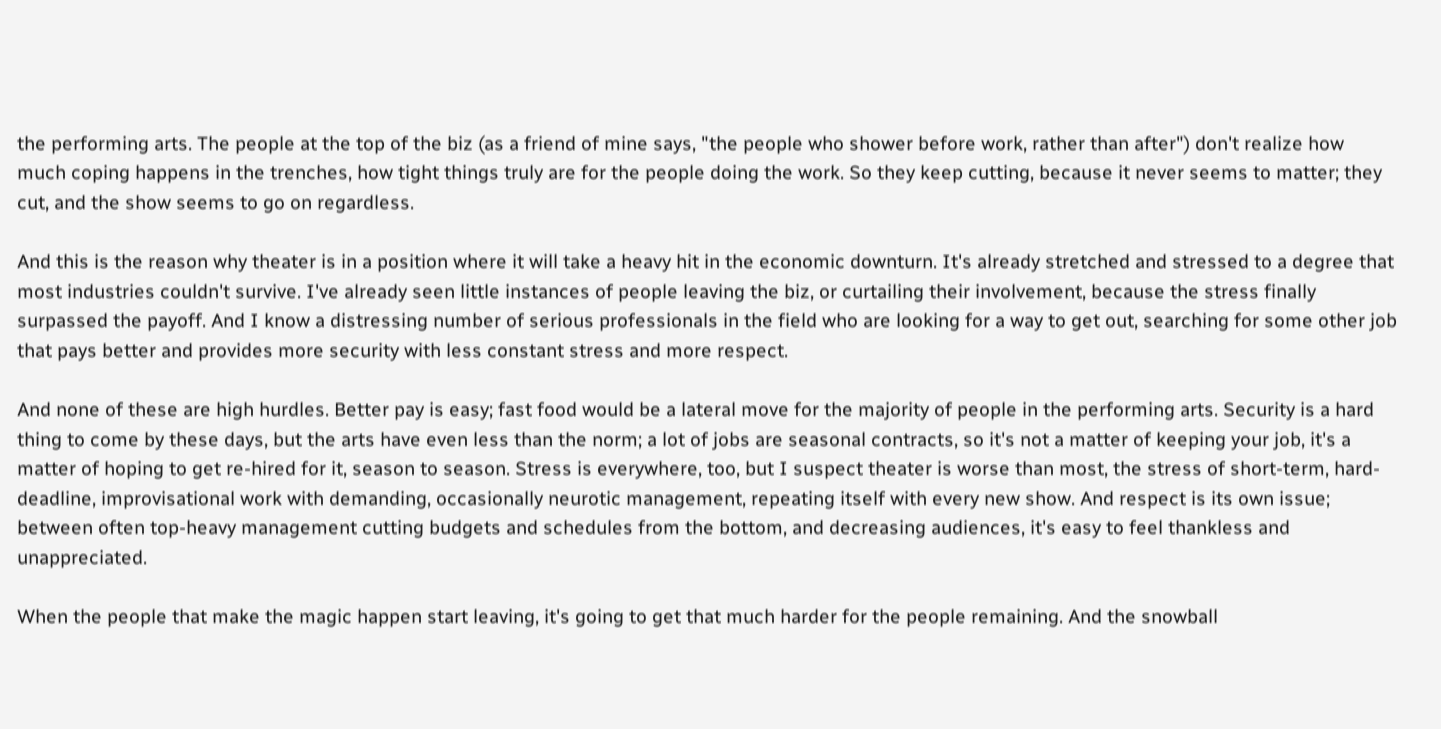the performing arts. The people at the top of the biz (as a friend of mine says, "the people who shower before work, rather than after") don't realize how much coping happens in the trenches, how tight things truly are for the people doing the work. So they keep cutting, because it never seems to matter; they cut, and the show seems to go on regardless.

And this is the reason why theater is in a position where it will take a heavy hit in the economic downturn. It's already stretched and stressed to a degree that most industries couldn't survive. I've already seen little instances of people leaving the biz, or curtailing their involvement, because the stress finally surpassed the payoff. And I know a distressing number of serious professionals in the field who are looking for a way to get out, searching for some other job that pays better and provides more security with less constant stress and more respect.

And none of these are high hurdles. Better pay is easy; fast food would be a lateral move for the majority of people in the performing arts. Security is a hard thing to come by these days, but the arts have even less than the norm; a lot of jobs are seasonal contracts, so it's not a matter of keeping your job, it's a matter of hoping to get re-hired for it, season to season. Stress is everywhere, too, but I suspect theater is worse than most, the stress of short-term, hard-deadline, improvisational work with demanding, occasionally neurotic management, repeating itself with every new show. And respect is its own issue; between often top-heavy management cutting budgets and schedules from the bottom, and decreasing audiences, it's easy to feel thankless and unappreciated.

When the people that make the magic happen start leaving, it's going to get that much harder for the people remaining. And the snowball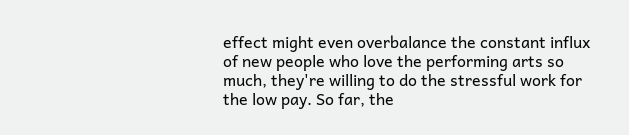effect might even overbalance the constant influx of new people who love the performing arts so much, they're willing to do the stressful work for the low pay. So far, the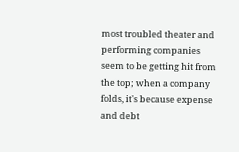most troubled theater and performing companies seem to be getting hit from the top; when a company folds, it's because expense and debt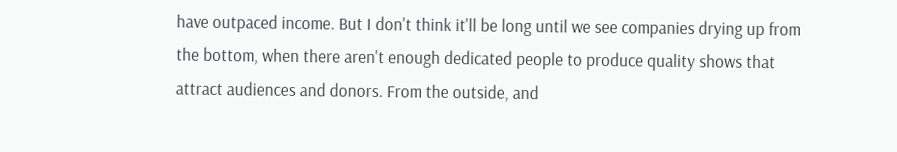have outpaced income. But I don't think it'll be long until we see companies drying up from the bottom, when there aren't enough dedicated people to produce quality shows that attract audiences and donors. From the outside, and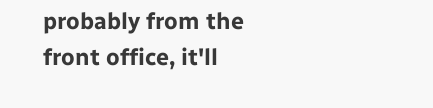probably from the front office, it'll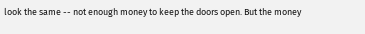look the same -- not enough money to keep the doors open. But the money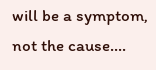will be a symptom, not the cause....